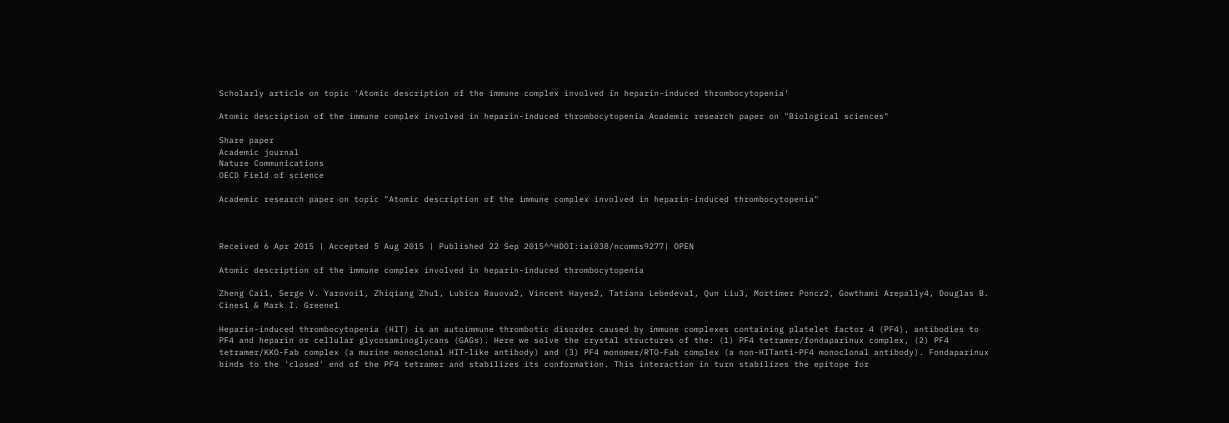Scholarly article on topic 'Atomic description of the immune complex involved in heparin-induced thrombocytopenia'

Atomic description of the immune complex involved in heparin-induced thrombocytopenia Academic research paper on "Biological sciences"

Share paper
Academic journal
Nature Communications
OECD Field of science

Academic research paper on topic "Atomic description of the immune complex involved in heparin-induced thrombocytopenia"



Received 6 Apr 2015 | Accepted 5 Aug 2015 | Published 22 Sep 2015^^HDOI:iai038/ncomms9277| OPEN

Atomic description of the immune complex involved in heparin-induced thrombocytopenia

Zheng Cai1, Serge V. Yarovoi1, Zhiqiang Zhu1, Lubica Rauova2, Vincent Hayes2, Tatiana Lebedeva1, Qun Liu3, Mortimer Poncz2, Gowthami Arepally4, Douglas B. Cines1 & Mark I. Greene1

Heparin-induced thrombocytopenia (HIT) is an autoimmune thrombotic disorder caused by immune complexes containing platelet factor 4 (PF4), antibodies to PF4 and heparin or cellular glycosaminoglycans (GAGs). Here we solve the crystal structures of the: (1) PF4 tetramer/fondaparinux complex, (2) PF4 tetramer/KKO-Fab complex (a murine monoclonal HIT-like antibody) and (3) PF4 monomer/RTO-Fab complex (a non-HITanti-PF4 monoclonal antibody). Fondaparinux binds to the 'closed' end of the PF4 tetramer and stabilizes its conformation. This interaction in turn stabilizes the epitope for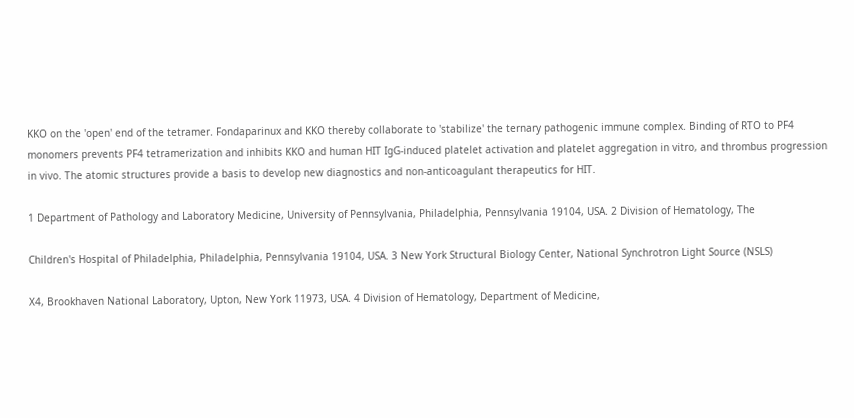KKO on the 'open' end of the tetramer. Fondaparinux and KKO thereby collaborate to 'stabilize' the ternary pathogenic immune complex. Binding of RTO to PF4 monomers prevents PF4 tetramerization and inhibits KKO and human HIT IgG-induced platelet activation and platelet aggregation in vitro, and thrombus progression in vivo. The atomic structures provide a basis to develop new diagnostics and non-anticoagulant therapeutics for HIT.

1 Department of Pathology and Laboratory Medicine, University of Pennsylvania, Philadelphia, Pennsylvania 19104, USA. 2 Division of Hematology, The

Children's Hospital of Philadelphia, Philadelphia, Pennsylvania 19104, USA. 3 New York Structural Biology Center, National Synchrotron Light Source (NSLS)

X4, Brookhaven National Laboratory, Upton, New York 11973, USA. 4 Division of Hematology, Department of Medicine,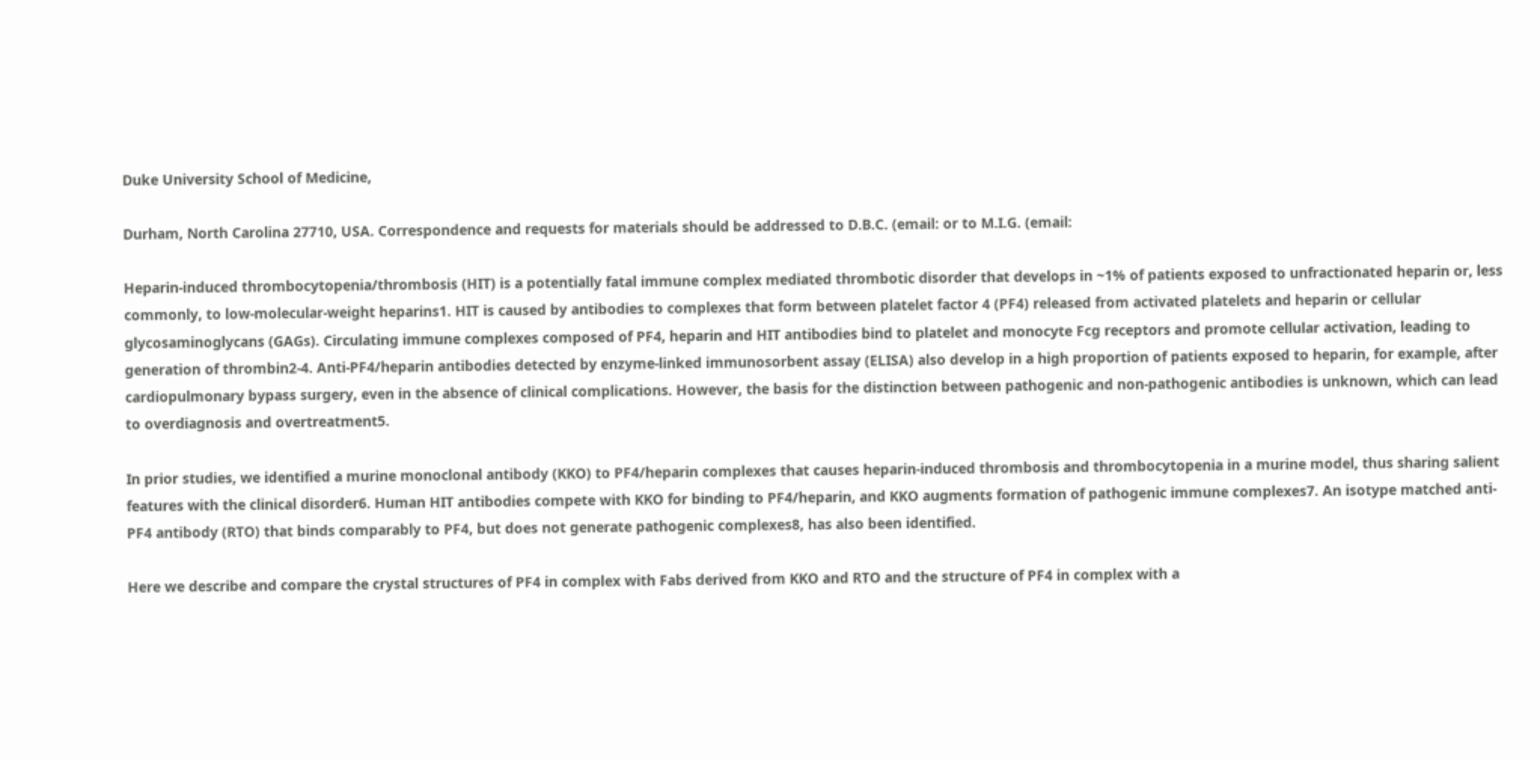Duke University School of Medicine,

Durham, North Carolina 27710, USA. Correspondence and requests for materials should be addressed to D.B.C. (email: or to M.I.G. (email:

Heparin-induced thrombocytopenia/thrombosis (HIT) is a potentially fatal immune complex mediated thrombotic disorder that develops in ~1% of patients exposed to unfractionated heparin or, less commonly, to low-molecular-weight heparins1. HIT is caused by antibodies to complexes that form between platelet factor 4 (PF4) released from activated platelets and heparin or cellular glycosaminoglycans (GAGs). Circulating immune complexes composed of PF4, heparin and HIT antibodies bind to platelet and monocyte Fcg receptors and promote cellular activation, leading to generation of thrombin2-4. Anti-PF4/heparin antibodies detected by enzyme-linked immunosorbent assay (ELISA) also develop in a high proportion of patients exposed to heparin, for example, after cardiopulmonary bypass surgery, even in the absence of clinical complications. However, the basis for the distinction between pathogenic and non-pathogenic antibodies is unknown, which can lead to overdiagnosis and overtreatment5.

In prior studies, we identified a murine monoclonal antibody (KKO) to PF4/heparin complexes that causes heparin-induced thrombosis and thrombocytopenia in a murine model, thus sharing salient features with the clinical disorder6. Human HIT antibodies compete with KKO for binding to PF4/heparin, and KKO augments formation of pathogenic immune complexes7. An isotype matched anti-PF4 antibody (RTO) that binds comparably to PF4, but does not generate pathogenic complexes8, has also been identified.

Here we describe and compare the crystal structures of PF4 in complex with Fabs derived from KKO and RTO and the structure of PF4 in complex with a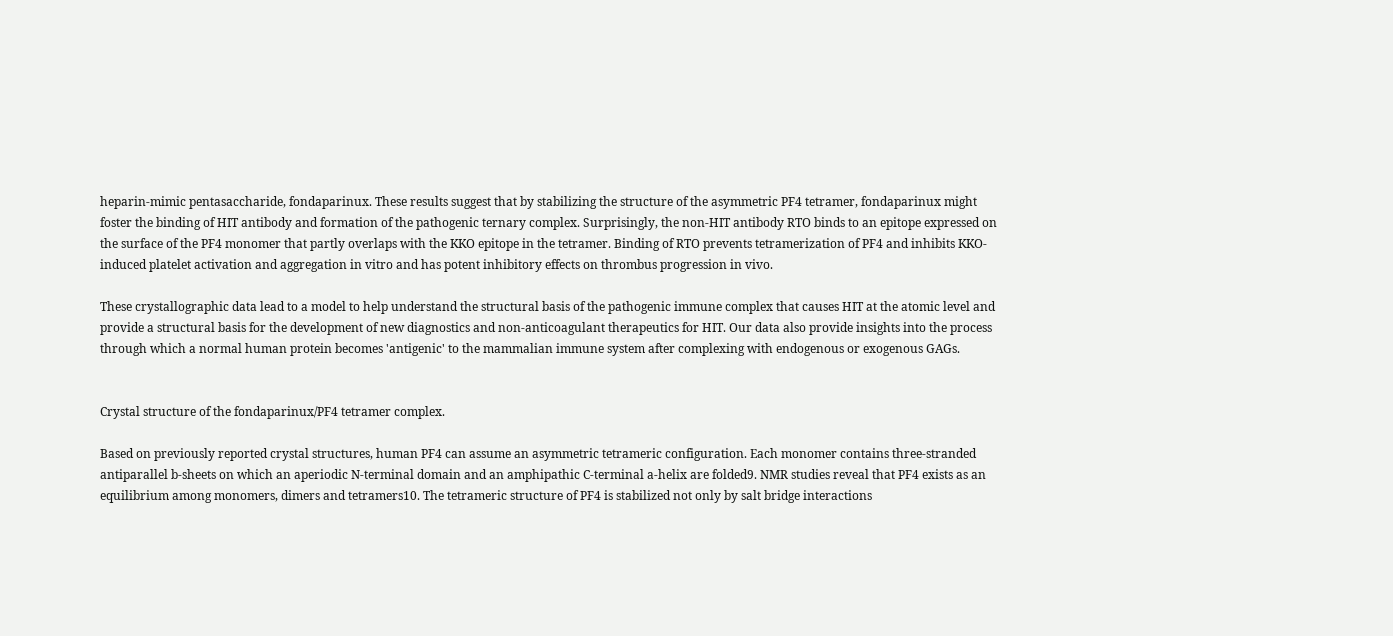heparin-mimic pentasaccharide, fondaparinux. These results suggest that by stabilizing the structure of the asymmetric PF4 tetramer, fondaparinux might foster the binding of HIT antibody and formation of the pathogenic ternary complex. Surprisingly, the non-HIT antibody RTO binds to an epitope expressed on the surface of the PF4 monomer that partly overlaps with the KKO epitope in the tetramer. Binding of RTO prevents tetramerization of PF4 and inhibits KKO-induced platelet activation and aggregation in vitro and has potent inhibitory effects on thrombus progression in vivo.

These crystallographic data lead to a model to help understand the structural basis of the pathogenic immune complex that causes HIT at the atomic level and provide a structural basis for the development of new diagnostics and non-anticoagulant therapeutics for HIT. Our data also provide insights into the process through which a normal human protein becomes 'antigenic' to the mammalian immune system after complexing with endogenous or exogenous GAGs.


Crystal structure of the fondaparinux/PF4 tetramer complex.

Based on previously reported crystal structures, human PF4 can assume an asymmetric tetrameric configuration. Each monomer contains three-stranded antiparallel b-sheets on which an aperiodic N-terminal domain and an amphipathic C-terminal a-helix are folded9. NMR studies reveal that PF4 exists as an equilibrium among monomers, dimers and tetramers10. The tetrameric structure of PF4 is stabilized not only by salt bridge interactions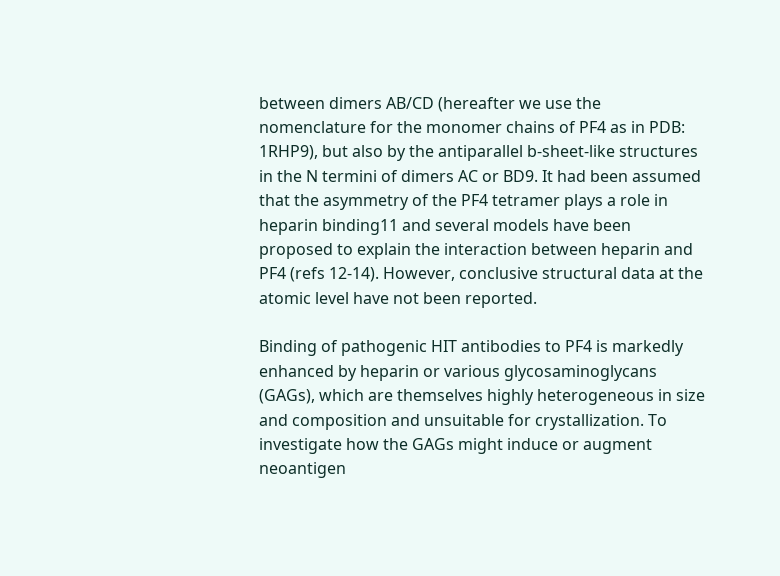between dimers AB/CD (hereafter we use the nomenclature for the monomer chains of PF4 as in PDB: 1RHP9), but also by the antiparallel b-sheet-like structures in the N termini of dimers AC or BD9. It had been assumed that the asymmetry of the PF4 tetramer plays a role in heparin binding11 and several models have been proposed to explain the interaction between heparin and PF4 (refs 12-14). However, conclusive structural data at the atomic level have not been reported.

Binding of pathogenic HIT antibodies to PF4 is markedly enhanced by heparin or various glycosaminoglycans (GAGs), which are themselves highly heterogeneous in size and composition and unsuitable for crystallization. To investigate how the GAGs might induce or augment neoantigen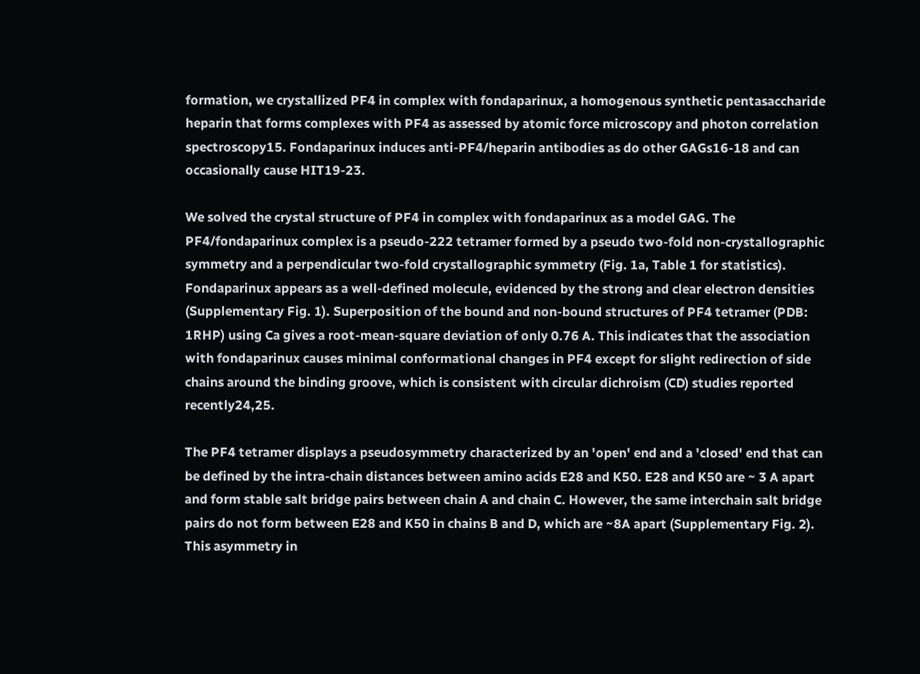formation, we crystallized PF4 in complex with fondaparinux, a homogenous synthetic pentasaccharide heparin that forms complexes with PF4 as assessed by atomic force microscopy and photon correlation spectroscopy15. Fondaparinux induces anti-PF4/heparin antibodies as do other GAGs16-18 and can occasionally cause HIT19-23.

We solved the crystal structure of PF4 in complex with fondaparinux as a model GAG. The PF4/fondaparinux complex is a pseudo-222 tetramer formed by a pseudo two-fold non-crystallographic symmetry and a perpendicular two-fold crystallographic symmetry (Fig. 1a, Table 1 for statistics). Fondaparinux appears as a well-defined molecule, evidenced by the strong and clear electron densities (Supplementary Fig. 1). Superposition of the bound and non-bound structures of PF4 tetramer (PDB: 1RHP) using Ca gives a root-mean-square deviation of only 0.76 A. This indicates that the association with fondaparinux causes minimal conformational changes in PF4 except for slight redirection of side chains around the binding groove, which is consistent with circular dichroism (CD) studies reported recently24,25.

The PF4 tetramer displays a pseudosymmetry characterized by an 'open' end and a 'closed' end that can be defined by the intra-chain distances between amino acids E28 and K50. E28 and K50 are ~ 3 A apart and form stable salt bridge pairs between chain A and chain C. However, the same interchain salt bridge pairs do not form between E28 and K50 in chains B and D, which are ~8A apart (Supplementary Fig. 2). This asymmetry in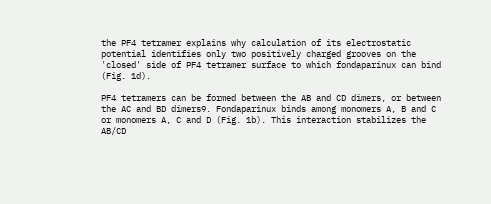the PF4 tetramer explains why calculation of its electrostatic potential identifies only two positively charged grooves on the 'closed' side of PF4 tetramer surface to which fondaparinux can bind (Fig. 1d).

PF4 tetramers can be formed between the AB and CD dimers, or between the AC and BD dimers9. Fondaparinux binds among monomers A, B and C or monomers A, C and D (Fig. 1b). This interaction stabilizes the AB/CD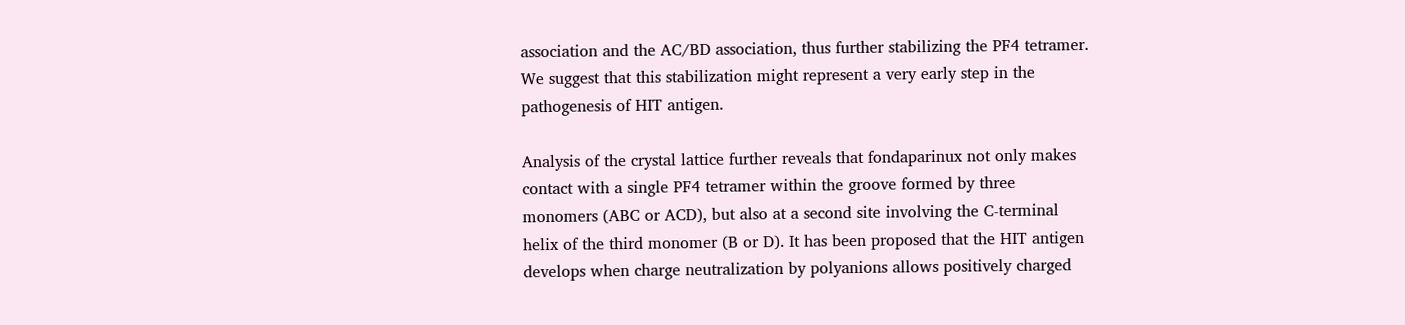association and the AC/BD association, thus further stabilizing the PF4 tetramer. We suggest that this stabilization might represent a very early step in the pathogenesis of HIT antigen.

Analysis of the crystal lattice further reveals that fondaparinux not only makes contact with a single PF4 tetramer within the groove formed by three monomers (ABC or ACD), but also at a second site involving the C-terminal helix of the third monomer (B or D). It has been proposed that the HIT antigen develops when charge neutralization by polyanions allows positively charged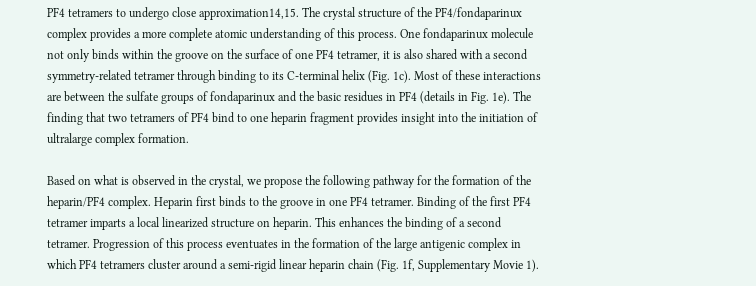PF4 tetramers to undergo close approximation14,15. The crystal structure of the PF4/fondaparinux complex provides a more complete atomic understanding of this process. One fondaparinux molecule not only binds within the groove on the surface of one PF4 tetramer, it is also shared with a second symmetry-related tetramer through binding to its C-terminal helix (Fig. 1c). Most of these interactions are between the sulfate groups of fondaparinux and the basic residues in PF4 (details in Fig. 1e). The finding that two tetramers of PF4 bind to one heparin fragment provides insight into the initiation of ultralarge complex formation.

Based on what is observed in the crystal, we propose the following pathway for the formation of the heparin/PF4 complex. Heparin first binds to the groove in one PF4 tetramer. Binding of the first PF4 tetramer imparts a local linearized structure on heparin. This enhances the binding of a second tetramer. Progression of this process eventuates in the formation of the large antigenic complex in which PF4 tetramers cluster around a semi-rigid linear heparin chain (Fig. 1f, Supplementary Movie 1).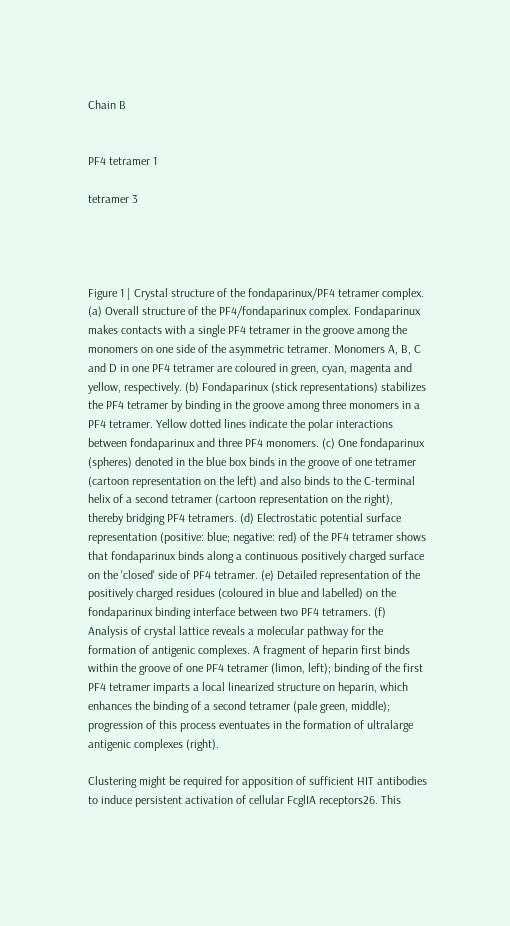Chain B


PF4 tetramer 1

tetramer 3




Figure 1 | Crystal structure of the fondaparinux/PF4 tetramer complex. (a) Overall structure of the PF4/fondaparinux complex. Fondaparinux makes contacts with a single PF4 tetramer in the groove among the monomers on one side of the asymmetric tetramer. Monomers A, B, C and D in one PF4 tetramer are coloured in green, cyan, magenta and yellow, respectively. (b) Fondaparinux (stick representations) stabilizes the PF4 tetramer by binding in the groove among three monomers in a PF4 tetramer. Yellow dotted lines indicate the polar interactions between fondaparinux and three PF4 monomers. (c) One fondaparinux (spheres) denoted in the blue box binds in the groove of one tetramer (cartoon representation on the left) and also binds to the C-terminal helix of a second tetramer (cartoon representation on the right), thereby bridging PF4 tetramers. (d) Electrostatic potential surface representation (positive: blue; negative: red) of the PF4 tetramer shows that fondaparinux binds along a continuous positively charged surface on the 'closed' side of PF4 tetramer. (e) Detailed representation of the positively charged residues (coloured in blue and labelled) on the fondaparinux binding interface between two PF4 tetramers. (f) Analysis of crystal lattice reveals a molecular pathway for the formation of antigenic complexes. A fragment of heparin first binds within the groove of one PF4 tetramer (limon, left); binding of the first PF4 tetramer imparts a local linearized structure on heparin, which enhances the binding of a second tetramer (pale green, middle); progression of this process eventuates in the formation of ultralarge antigenic complexes (right).

Clustering might be required for apposition of sufficient HIT antibodies to induce persistent activation of cellular FcglIA receptors26. This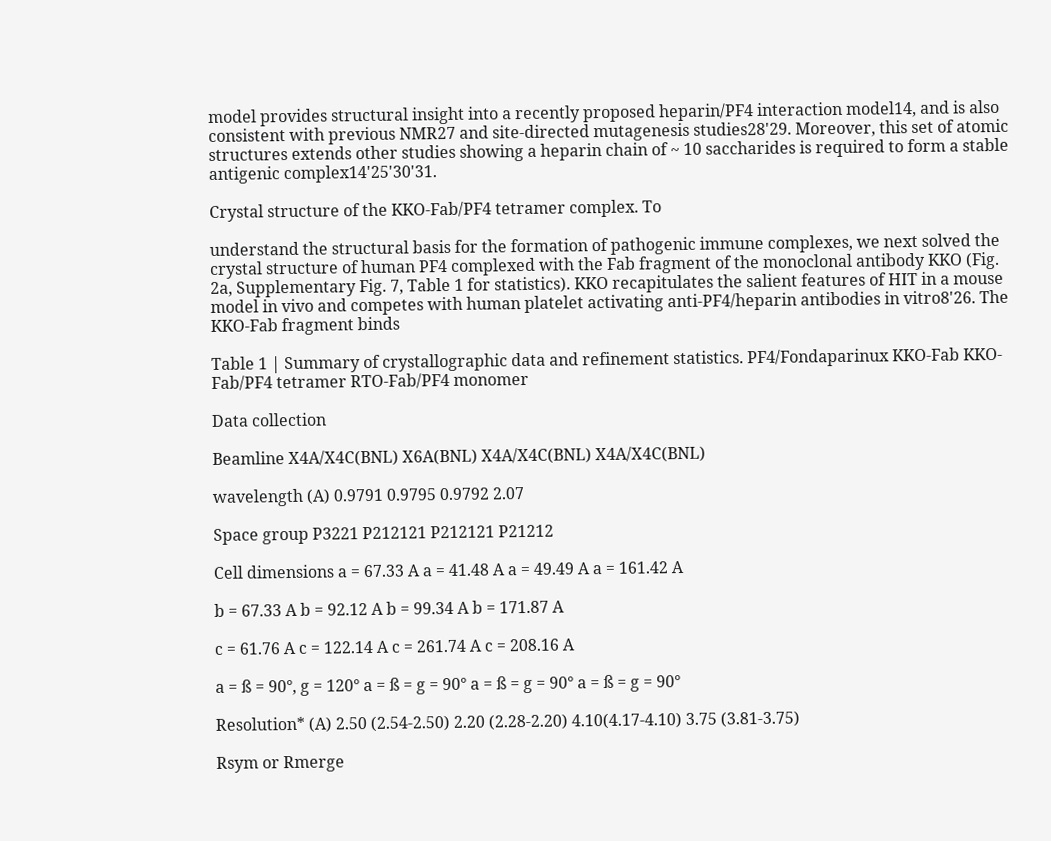model provides structural insight into a recently proposed heparin/PF4 interaction model14, and is also consistent with previous NMR27 and site-directed mutagenesis studies28'29. Moreover, this set of atomic structures extends other studies showing a heparin chain of ~ 10 saccharides is required to form a stable antigenic complex14'25'30'31.

Crystal structure of the KKO-Fab/PF4 tetramer complex. To

understand the structural basis for the formation of pathogenic immune complexes, we next solved the crystal structure of human PF4 complexed with the Fab fragment of the monoclonal antibody KKO (Fig. 2a, Supplementary Fig. 7, Table 1 for statistics). KKO recapitulates the salient features of HIT in a mouse model in vivo and competes with human platelet activating anti-PF4/heparin antibodies in vitro8'26. The KKO-Fab fragment binds

Table 1 | Summary of crystallographic data and refinement statistics. PF4/Fondaparinux KKO-Fab KKO-Fab/PF4 tetramer RTO-Fab/PF4 monomer

Data collection

Beamline X4A/X4C(BNL) X6A(BNL) X4A/X4C(BNL) X4A/X4C(BNL)

wavelength (A) 0.9791 0.9795 0.9792 2.07

Space group P3221 P212121 P212121 P21212

Cell dimensions a = 67.33 A a = 41.48 A a = 49.49 A a = 161.42 A

b = 67.33 A b = 92.12 A b = 99.34 A b = 171.87 A

c = 61.76 A c = 122.14 A c = 261.74 A c = 208.16 A

a = ß = 90°, g = 120° a = ß = g = 90° a = ß = g = 90° a = ß = g = 90°

Resolution* (A) 2.50 (2.54-2.50) 2.20 (2.28-2.20) 4.10(4.17-4.10) 3.75 (3.81-3.75)

Rsym or Rmerge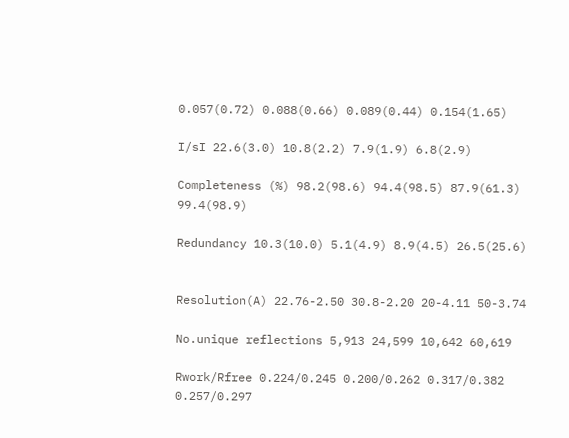0.057(0.72) 0.088(0.66) 0.089(0.44) 0.154(1.65)

I/sI 22.6(3.0) 10.8(2.2) 7.9(1.9) 6.8(2.9)

Completeness (%) 98.2(98.6) 94.4(98.5) 87.9(61.3) 99.4(98.9)

Redundancy 10.3(10.0) 5.1(4.9) 8.9(4.5) 26.5(25.6)


Resolution(A) 22.76-2.50 30.8-2.20 20-4.11 50-3.74

No.unique reflections 5,913 24,599 10,642 60,619

Rwork/Rfree 0.224/0.245 0.200/0.262 0.317/0.382 0.257/0.297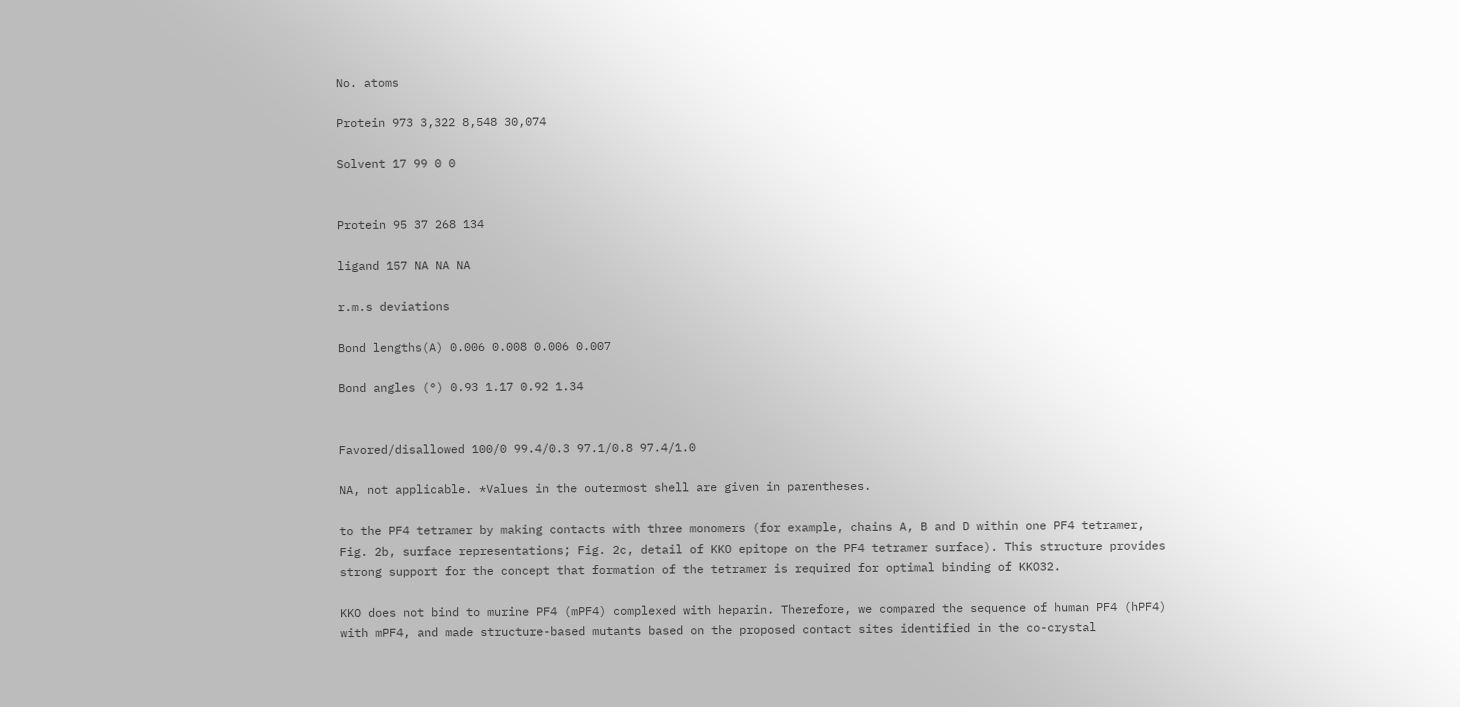No. atoms

Protein 973 3,322 8,548 30,074

Solvent 17 99 0 0


Protein 95 37 268 134

ligand 157 NA NA NA

r.m.s deviations

Bond lengths(A) 0.006 0.008 0.006 0.007

Bond angles (°) 0.93 1.17 0.92 1.34


Favored/disallowed 100/0 99.4/0.3 97.1/0.8 97.4/1.0

NA, not applicable. *Values in the outermost shell are given in parentheses.

to the PF4 tetramer by making contacts with three monomers (for example, chains A, B and D within one PF4 tetramer, Fig. 2b, surface representations; Fig. 2c, detail of KKO epitope on the PF4 tetramer surface). This structure provides strong support for the concept that formation of the tetramer is required for optimal binding of KKO32.

KKO does not bind to murine PF4 (mPF4) complexed with heparin. Therefore, we compared the sequence of human PF4 (hPF4) with mPF4, and made structure-based mutants based on the proposed contact sites identified in the co-crystal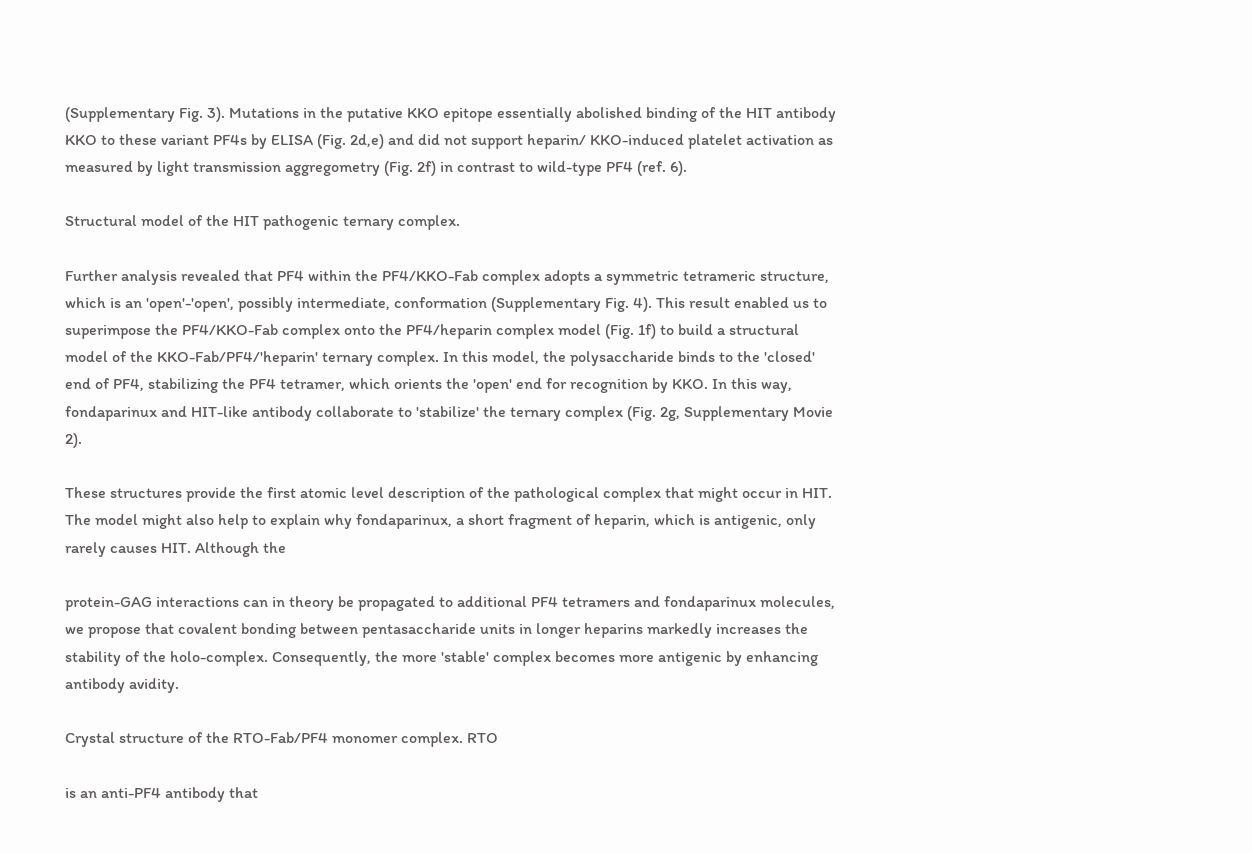(Supplementary Fig. 3). Mutations in the putative KKO epitope essentially abolished binding of the HIT antibody KKO to these variant PF4s by ELISA (Fig. 2d,e) and did not support heparin/ KKO-induced platelet activation as measured by light transmission aggregometry (Fig. 2f) in contrast to wild-type PF4 (ref. 6).

Structural model of the HIT pathogenic ternary complex.

Further analysis revealed that PF4 within the PF4/KKO-Fab complex adopts a symmetric tetrameric structure, which is an 'open'-'open', possibly intermediate, conformation (Supplementary Fig. 4). This result enabled us to superimpose the PF4/KKO-Fab complex onto the PF4/heparin complex model (Fig. 1f) to build a structural model of the KKO-Fab/PF4/'heparin' ternary complex. In this model, the polysaccharide binds to the 'closed' end of PF4, stabilizing the PF4 tetramer, which orients the 'open' end for recognition by KKO. In this way, fondaparinux and HIT-like antibody collaborate to 'stabilize' the ternary complex (Fig. 2g, Supplementary Movie 2).

These structures provide the first atomic level description of the pathological complex that might occur in HIT. The model might also help to explain why fondaparinux, a short fragment of heparin, which is antigenic, only rarely causes HIT. Although the

protein-GAG interactions can in theory be propagated to additional PF4 tetramers and fondaparinux molecules, we propose that covalent bonding between pentasaccharide units in longer heparins markedly increases the stability of the holo-complex. Consequently, the more 'stable' complex becomes more antigenic by enhancing antibody avidity.

Crystal structure of the RTO-Fab/PF4 monomer complex. RTO

is an anti-PF4 antibody that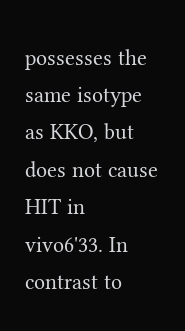possesses the same isotype as KKO, but does not cause HIT in vivo6'33. In contrast to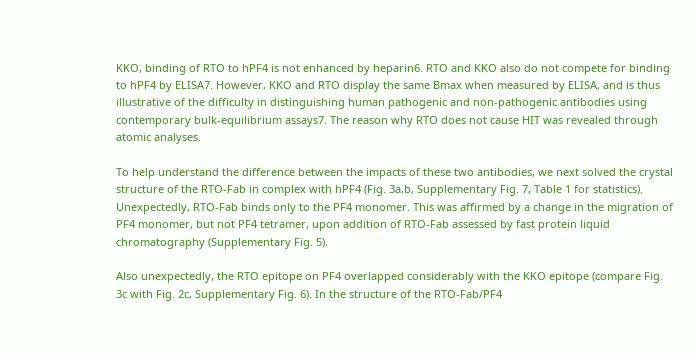KKO, binding of RTO to hPF4 is not enhanced by heparin6. RTO and KKO also do not compete for binding to hPF4 by ELISA7. However, KKO and RTO display the same Bmax when measured by ELISA, and is thus illustrative of the difficulty in distinguishing human pathogenic and non-pathogenic antibodies using contemporary bulk-equilibrium assays7. The reason why RTO does not cause HIT was revealed through atomic analyses.

To help understand the difference between the impacts of these two antibodies, we next solved the crystal structure of the RTO-Fab in complex with hPF4 (Fig. 3a,b, Supplementary Fig. 7, Table 1 for statistics). Unexpectedly, RTO-Fab binds only to the PF4 monomer. This was affirmed by a change in the migration of PF4 monomer, but not PF4 tetramer, upon addition of RTO-Fab assessed by fast protein liquid chromatography (Supplementary Fig. 5).

Also unexpectedly, the RTO epitope on PF4 overlapped considerably with the KKO epitope (compare Fig. 3c with Fig. 2c, Supplementary Fig. 6). In the structure of the RTO-Fab/PF4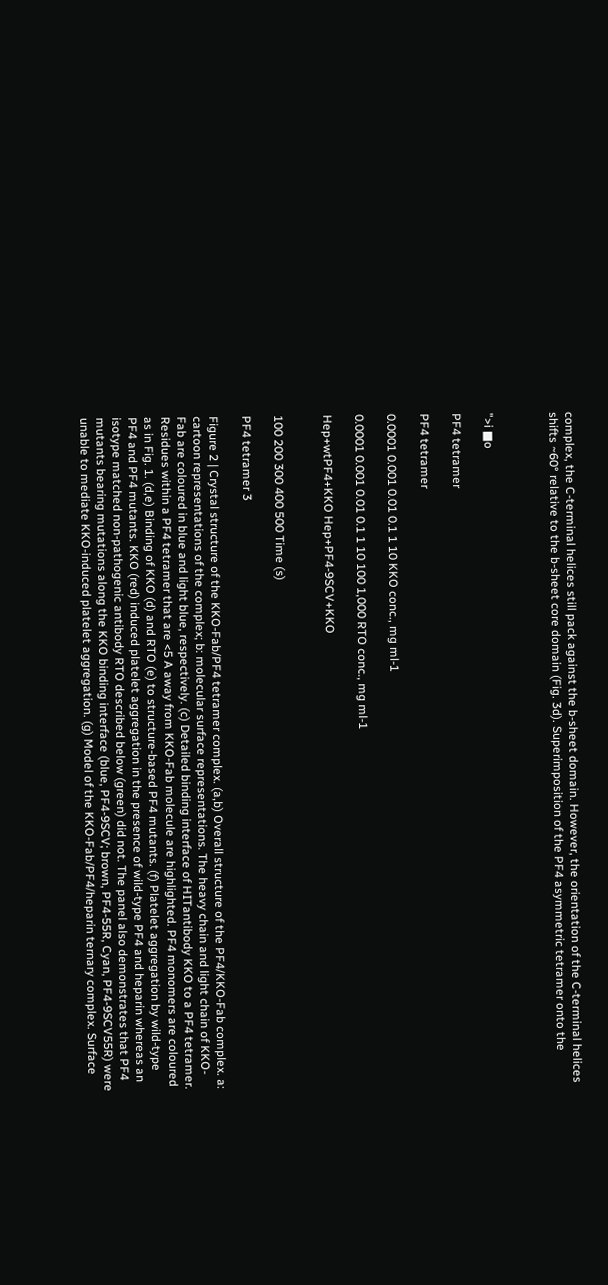complex, the C-terminal helices still pack against the b-sheet domain. However, the orientation of the C-terminal helices shifts ~60° relative to the b-sheet core domain (Fig. 3d). Superimposition of the PF4 asymmetric tetramer onto the



">i ■o

PF4 tetramer

PF4 tetramer

0.0001 0.001 0.01 0.1 1 10 KKO conc., mg ml-1

0.0001 0.001 0.01 0.1 1 10 100 1,000 RTO conc., mg ml-1

Hep+wtPF4+KKO Hep+PF4-9SCV+KKO


100 200 300 400 500 Time (s)

PF4 tetramer 3

Figure 2 | Crystal structure of the KKO-Fab/PF4 tetramer complex. (a,b) Overall structure of the PF4/KKO-Fab complex. a: cartoon representations of the complex; b: molecular surface representations. The heavy chain and light chain of KKO-Fab are coloured in blue and light blue, respectively. (c) Detailed binding interface of HITantibody KKO to a PF4 tetramer. Residues within a PF4 tetramer that are <5 A away from KKO-Fab molecule are highlighted. PF4 monomers are coloured as in Fig. 1. (d,e) Binding of KKO (d) and RTO (e) to structure-based PF4 mutants. (f) Platelet aggregation by wild-type PF4 and PF4 mutants. KKO (red) induced platelet aggregation in the presence of wild-type PF4 and heparin whereas an isotype matched non-pathogenic antibody RTO described below (green) did not. The panel also demonstrates that PF4 mutants bearing mutations along the KKO binding interface (blue, PF4-9SCV; brown, PF4-55R, Cyan, PF4-9SCV55R) were unable to mediate KKO-induced platelet aggregation. (g) Model of the KKO-Fab/PF4/heparin ternary complex. Surface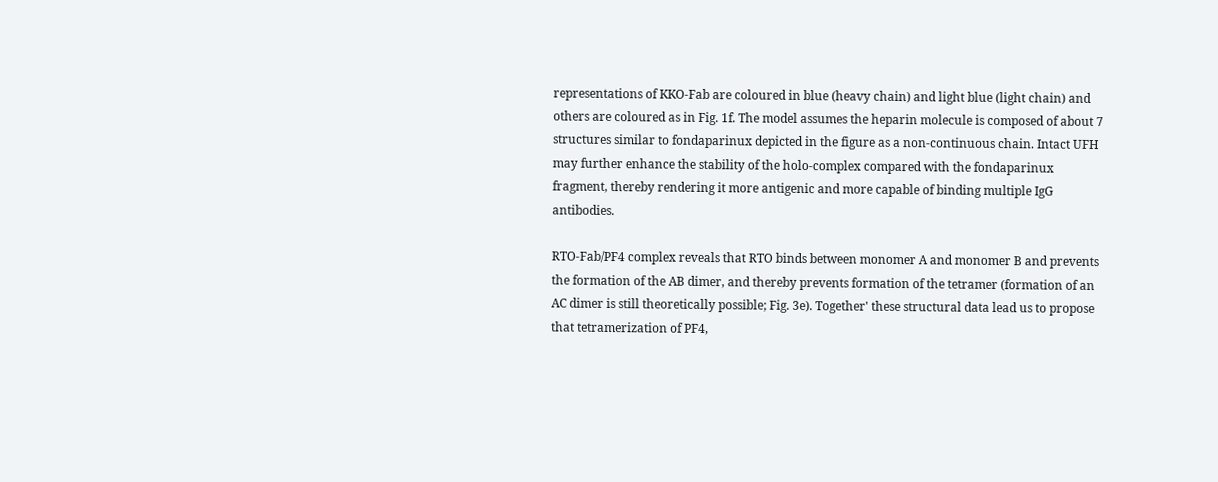representations of KKO-Fab are coloured in blue (heavy chain) and light blue (light chain) and others are coloured as in Fig. 1f. The model assumes the heparin molecule is composed of about 7 structures similar to fondaparinux depicted in the figure as a non-continuous chain. Intact UFH may further enhance the stability of the holo-complex compared with the fondaparinux fragment, thereby rendering it more antigenic and more capable of binding multiple IgG antibodies.

RTO-Fab/PF4 complex reveals that RTO binds between monomer A and monomer B and prevents the formation of the AB dimer, and thereby prevents formation of the tetramer (formation of an AC dimer is still theoretically possible; Fig. 3e). Together' these structural data lead us to propose that tetramerization of PF4,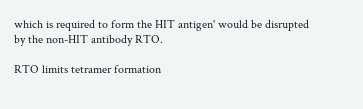which is required to form the HIT antigen' would be disrupted by the non-HIT antibody RTO.

RTO limits tetramer formation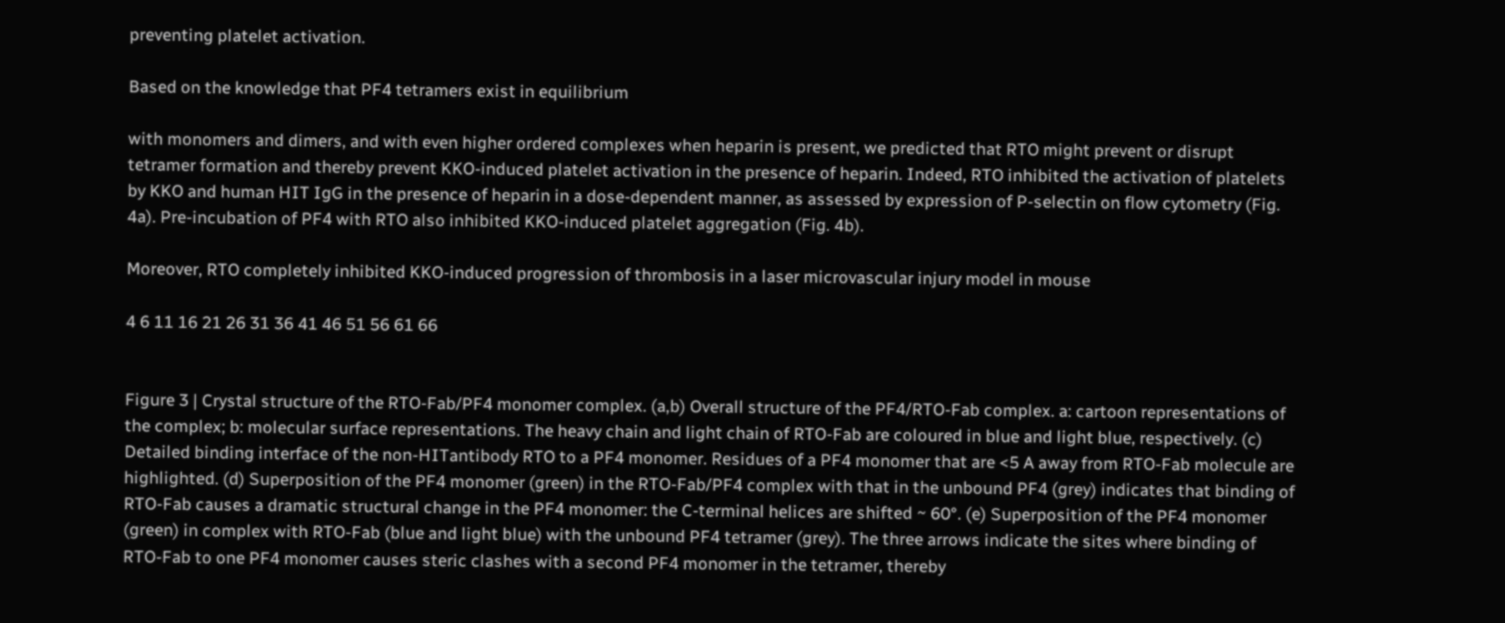preventing platelet activation.

Based on the knowledge that PF4 tetramers exist in equilibrium

with monomers and dimers, and with even higher ordered complexes when heparin is present, we predicted that RTO might prevent or disrupt tetramer formation and thereby prevent KKO-induced platelet activation in the presence of heparin. Indeed, RTO inhibited the activation of platelets by KKO and human HIT IgG in the presence of heparin in a dose-dependent manner, as assessed by expression of P-selectin on flow cytometry (Fig. 4a). Pre-incubation of PF4 with RTO also inhibited KKO-induced platelet aggregation (Fig. 4b).

Moreover, RTO completely inhibited KKO-induced progression of thrombosis in a laser microvascular injury model in mouse

4 6 11 16 21 26 31 36 41 46 51 56 61 66


Figure 3 | Crystal structure of the RTO-Fab/PF4 monomer complex. (a,b) Overall structure of the PF4/RTO-Fab complex. a: cartoon representations of the complex; b: molecular surface representations. The heavy chain and light chain of RTO-Fab are coloured in blue and light blue, respectively. (c) Detailed binding interface of the non-HITantibody RTO to a PF4 monomer. Residues of a PF4 monomer that are <5 A away from RTO-Fab molecule are highlighted. (d) Superposition of the PF4 monomer (green) in the RTO-Fab/PF4 complex with that in the unbound PF4 (grey) indicates that binding of RTO-Fab causes a dramatic structural change in the PF4 monomer: the C-terminal helices are shifted ~ 60°. (e) Superposition of the PF4 monomer (green) in complex with RTO-Fab (blue and light blue) with the unbound PF4 tetramer (grey). The three arrows indicate the sites where binding of RTO-Fab to one PF4 monomer causes steric clashes with a second PF4 monomer in the tetramer, thereby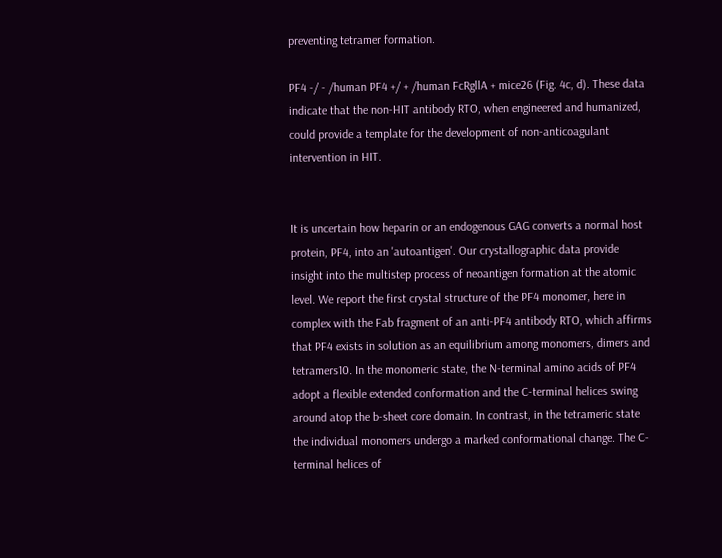preventing tetramer formation.

PF4 -/ - /human PF4 +/ + /human FcRgllA + mice26 (Fig. 4c, d). These data indicate that the non-HIT antibody RTO, when engineered and humanized, could provide a template for the development of non-anticoagulant intervention in HIT.


It is uncertain how heparin or an endogenous GAG converts a normal host protein, PF4, into an 'autoantigen'. Our crystallographic data provide insight into the multistep process of neoantigen formation at the atomic level. We report the first crystal structure of the PF4 monomer, here in complex with the Fab fragment of an anti-PF4 antibody RTO, which affirms that PF4 exists in solution as an equilibrium among monomers, dimers and tetramers10. In the monomeric state, the N-terminal amino acids of PF4 adopt a flexible extended conformation and the C-terminal helices swing around atop the b-sheet core domain. In contrast, in the tetrameric state the individual monomers undergo a marked conformational change. The C-terminal helices of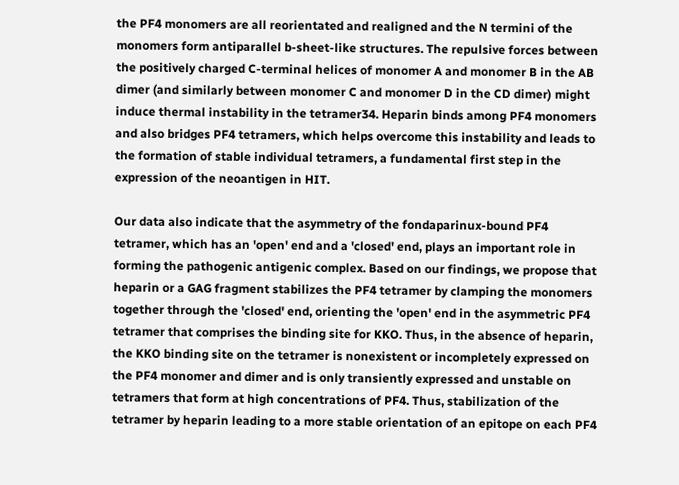the PF4 monomers are all reorientated and realigned and the N termini of the monomers form antiparallel b-sheet-like structures. The repulsive forces between the positively charged C-terminal helices of monomer A and monomer B in the AB dimer (and similarly between monomer C and monomer D in the CD dimer) might induce thermal instability in the tetramer34. Heparin binds among PF4 monomers and also bridges PF4 tetramers, which helps overcome this instability and leads to the formation of stable individual tetramers, a fundamental first step in the expression of the neoantigen in HIT.

Our data also indicate that the asymmetry of the fondaparinux-bound PF4 tetramer, which has an 'open' end and a 'closed' end, plays an important role in forming the pathogenic antigenic complex. Based on our findings, we propose that heparin or a GAG fragment stabilizes the PF4 tetramer by clamping the monomers together through the 'closed' end, orienting the 'open' end in the asymmetric PF4 tetramer that comprises the binding site for KKO. Thus, in the absence of heparin, the KKO binding site on the tetramer is nonexistent or incompletely expressed on the PF4 monomer and dimer and is only transiently expressed and unstable on tetramers that form at high concentrations of PF4. Thus, stabilization of the tetramer by heparin leading to a more stable orientation of an epitope on each PF4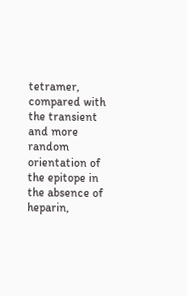tetramer, compared with the transient and more random orientation of the epitope in the absence of heparin,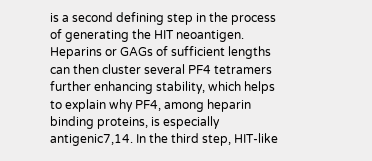is a second defining step in the process of generating the HIT neoantigen. Heparins or GAGs of sufficient lengths can then cluster several PF4 tetramers further enhancing stability, which helps to explain why PF4, among heparin binding proteins, is especially antigenic7,14. In the third step, HIT-like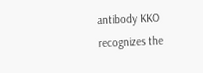antibody KKO recognizes the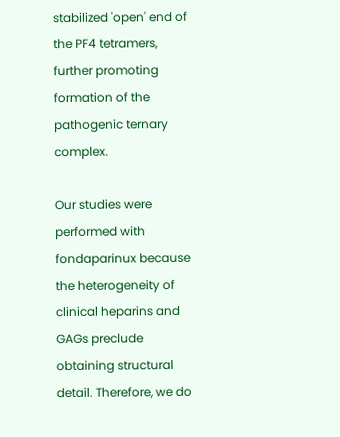stabilized 'open' end of the PF4 tetramers, further promoting formation of the pathogenic ternary complex.

Our studies were performed with fondaparinux because the heterogeneity of clinical heparins and GAGs preclude obtaining structural detail. Therefore, we do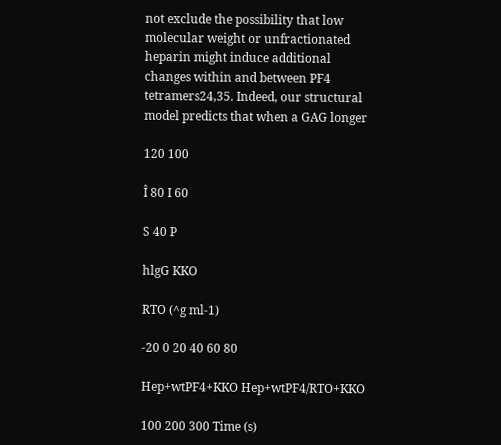not exclude the possibility that low molecular weight or unfractionated heparin might induce additional changes within and between PF4 tetramers24,35. Indeed, our structural model predicts that when a GAG longer

120 100

Î 80 I 60

S 40 P

hlgG KKO

RTO (^g ml-1)

-20 0 20 40 60 80

Hep+wtPF4+KKO Hep+wtPF4/RTO+KKO

100 200 300 Time (s)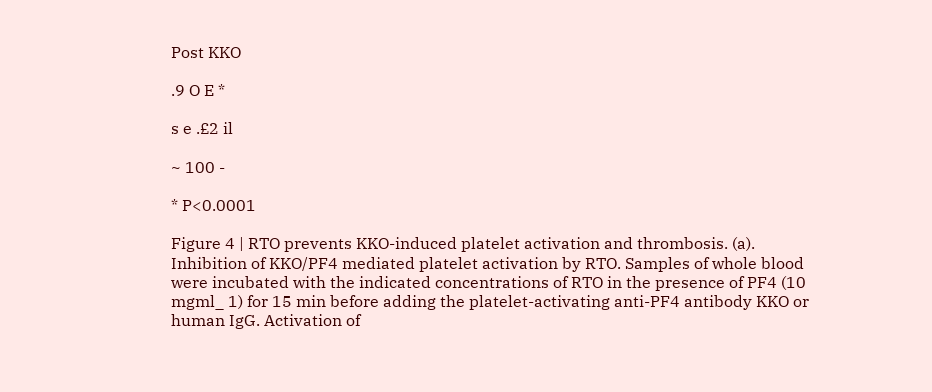Post KKO

.9 O E *

s e .£2 il

~ 100 -

* P<0.0001

Figure 4 | RTO prevents KKO-induced platelet activation and thrombosis. (a). Inhibition of KKO/PF4 mediated platelet activation by RTO. Samples of whole blood were incubated with the indicated concentrations of RTO in the presence of PF4 (10 mgml_ 1) for 15 min before adding the platelet-activating anti-PF4 antibody KKO or human IgG. Activation of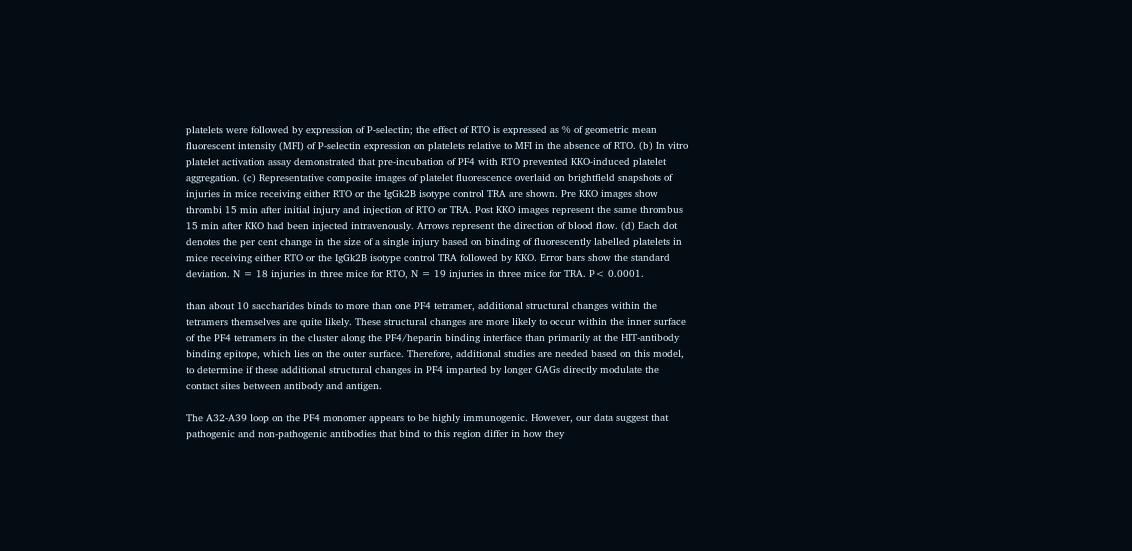platelets were followed by expression of P-selectin; the effect of RTO is expressed as % of geometric mean fluorescent intensity (MFI) of P-selectin expression on platelets relative to MFI in the absence of RTO. (b) In vitro platelet activation assay demonstrated that pre-incubation of PF4 with RTO prevented KKO-induced platelet aggregation. (c) Representative composite images of platelet fluorescence overlaid on brightfield snapshots of injuries in mice receiving either RTO or the IgGk2B isotype control TRA are shown. Pre KKO images show thrombi 15 min after initial injury and injection of RTO or TRA. Post KKO images represent the same thrombus 15 min after KKO had been injected intravenously. Arrows represent the direction of blood flow. (d) Each dot denotes the per cent change in the size of a single injury based on binding of fluorescently labelled platelets in mice receiving either RTO or the IgGk2B isotype control TRA followed by KKO. Error bars show the standard deviation. N = 18 injuries in three mice for RTO, N = 19 injuries in three mice for TRA. P< 0.0001.

than about 10 saccharides binds to more than one PF4 tetramer, additional structural changes within the tetramers themselves are quite likely. These structural changes are more likely to occur within the inner surface of the PF4 tetramers in the cluster along the PF4/heparin binding interface than primarily at the HIT-antibody binding epitope, which lies on the outer surface. Therefore, additional studies are needed based on this model, to determine if these additional structural changes in PF4 imparted by longer GAGs directly modulate the contact sites between antibody and antigen.

The A32-A39 loop on the PF4 monomer appears to be highly immunogenic. However, our data suggest that pathogenic and non-pathogenic antibodies that bind to this region differ in how they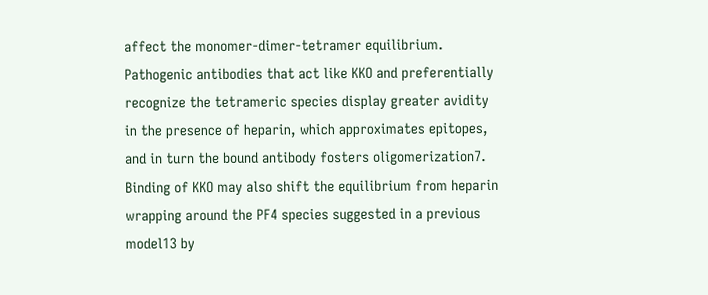affect the monomer-dimer-tetramer equilibrium. Pathogenic antibodies that act like KKO and preferentially recognize the tetrameric species display greater avidity in the presence of heparin, which approximates epitopes, and in turn the bound antibody fosters oligomerization7. Binding of KKO may also shift the equilibrium from heparin wrapping around the PF4 species suggested in a previous model13 by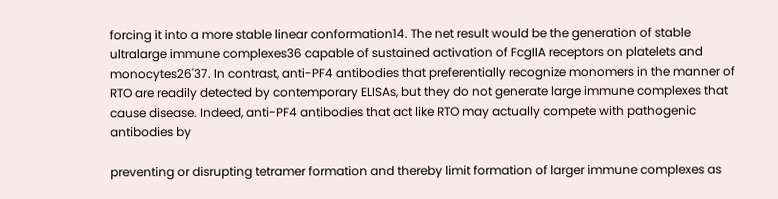forcing it into a more stable linear conformation14. The net result would be the generation of stable ultralarge immune complexes36 capable of sustained activation of FcgIIA receptors on platelets and monocytes26'37. In contrast, anti-PF4 antibodies that preferentially recognize monomers in the manner of RTO are readily detected by contemporary ELISAs, but they do not generate large immune complexes that cause disease. Indeed, anti-PF4 antibodies that act like RTO may actually compete with pathogenic antibodies by

preventing or disrupting tetramer formation and thereby limit formation of larger immune complexes as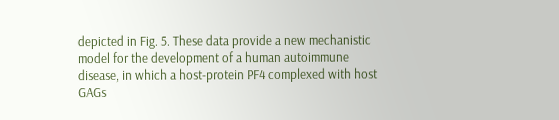depicted in Fig. 5. These data provide a new mechanistic model for the development of a human autoimmune disease, in which a host-protein PF4 complexed with host GAGs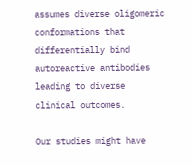assumes diverse oligomeric conformations that differentially bind autoreactive antibodies leading to diverse clinical outcomes.

Our studies might have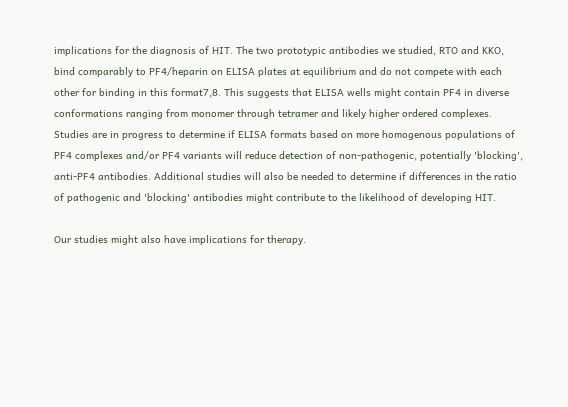implications for the diagnosis of HIT. The two prototypic antibodies we studied, RTO and KKO, bind comparably to PF4/heparin on ELISA plates at equilibrium and do not compete with each other for binding in this format7,8. This suggests that ELISA wells might contain PF4 in diverse conformations ranging from monomer through tetramer and likely higher ordered complexes. Studies are in progress to determine if ELISA formats based on more homogenous populations of PF4 complexes and/or PF4 variants will reduce detection of non-pathogenic, potentially 'blocking', anti-PF4 antibodies. Additional studies will also be needed to determine if differences in the ratio of pathogenic and 'blocking' antibodies might contribute to the likelihood of developing HIT.

Our studies might also have implications for therapy.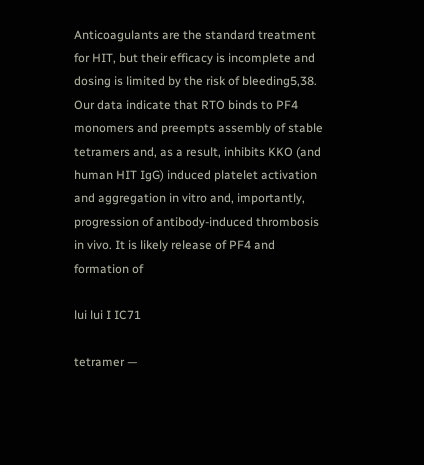Anticoagulants are the standard treatment for HIT, but their efficacy is incomplete and dosing is limited by the risk of bleeding5,38. Our data indicate that RTO binds to PF4 monomers and preempts assembly of stable tetramers and, as a result, inhibits KKO (and human HIT IgG) induced platelet activation and aggregation in vitro and, importantly, progression of antibody-induced thrombosis in vivo. It is likely release of PF4 and formation of

lui lui I IC71

tetramer —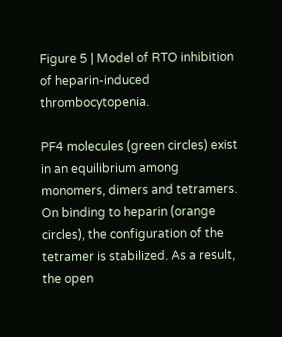Figure 5 | Model of RTO inhibition of heparin-induced thrombocytopenia.

PF4 molecules (green circles) exist in an equilibrium among monomers, dimers and tetramers. On binding to heparin (orange circles), the configuration of the tetramer is stabilized. As a result, the open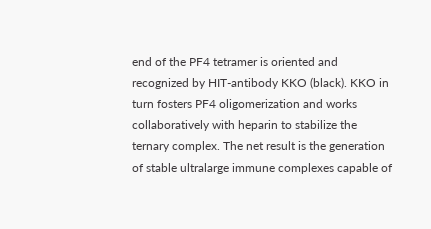end of the PF4 tetramer is oriented and recognized by HIT-antibody KKO (black). KKO in turn fosters PF4 oligomerization and works collaboratively with heparin to stabilize the ternary complex. The net result is the generation of stable ultralarge immune complexes capable of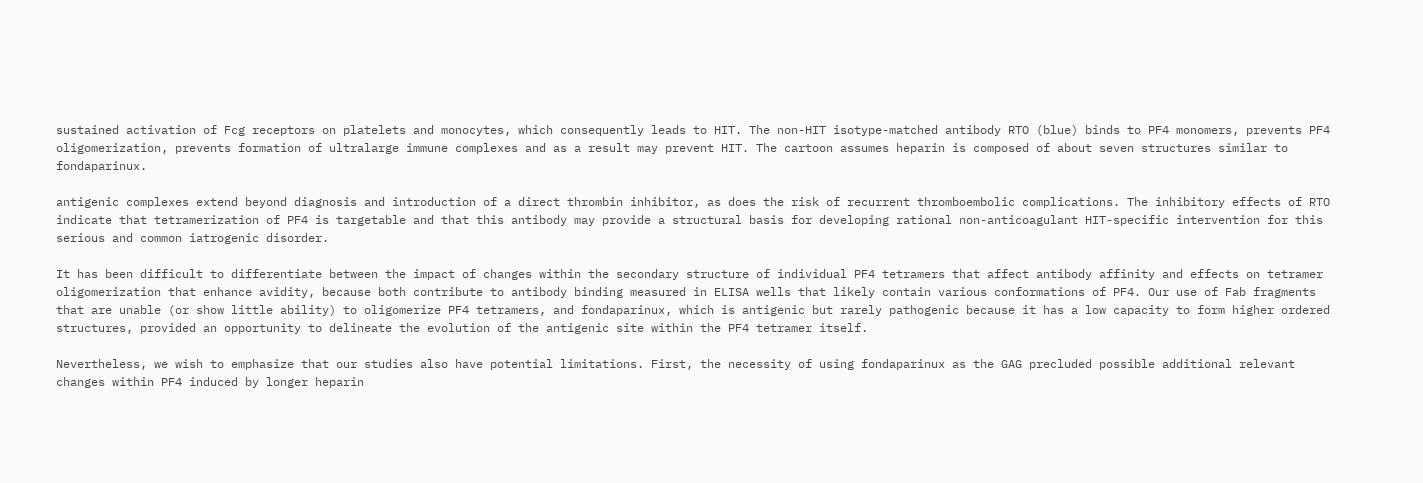sustained activation of Fcg receptors on platelets and monocytes, which consequently leads to HIT. The non-HIT isotype-matched antibody RTO (blue) binds to PF4 monomers, prevents PF4 oligomerization, prevents formation of ultralarge immune complexes and as a result may prevent HIT. The cartoon assumes heparin is composed of about seven structures similar to fondaparinux.

antigenic complexes extend beyond diagnosis and introduction of a direct thrombin inhibitor, as does the risk of recurrent thromboembolic complications. The inhibitory effects of RTO indicate that tetramerization of PF4 is targetable and that this antibody may provide a structural basis for developing rational non-anticoagulant HIT-specific intervention for this serious and common iatrogenic disorder.

It has been difficult to differentiate between the impact of changes within the secondary structure of individual PF4 tetramers that affect antibody affinity and effects on tetramer oligomerization that enhance avidity, because both contribute to antibody binding measured in ELISA wells that likely contain various conformations of PF4. Our use of Fab fragments that are unable (or show little ability) to oligomerize PF4 tetramers, and fondaparinux, which is antigenic but rarely pathogenic because it has a low capacity to form higher ordered structures, provided an opportunity to delineate the evolution of the antigenic site within the PF4 tetramer itself.

Nevertheless, we wish to emphasize that our studies also have potential limitations. First, the necessity of using fondaparinux as the GAG precluded possible additional relevant changes within PF4 induced by longer heparin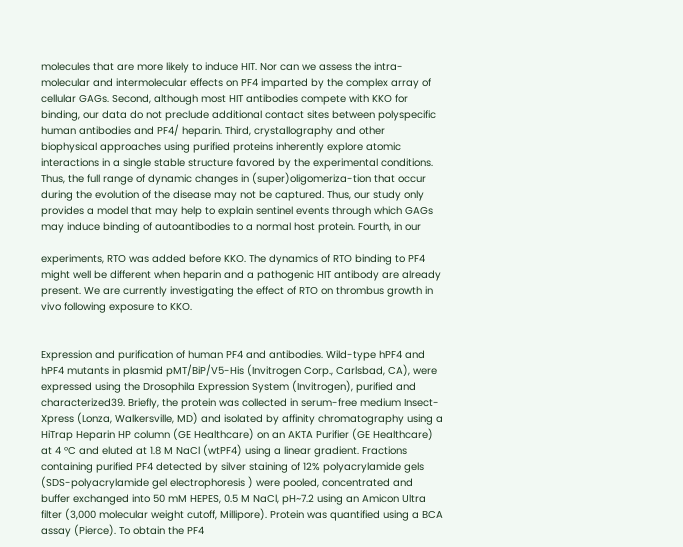molecules that are more likely to induce HIT. Nor can we assess the intra-molecular and intermolecular effects on PF4 imparted by the complex array of cellular GAGs. Second, although most HIT antibodies compete with KKO for binding, our data do not preclude additional contact sites between polyspecific human antibodies and PF4/ heparin. Third, crystallography and other biophysical approaches using purified proteins inherently explore atomic interactions in a single stable structure favored by the experimental conditions. Thus, the full range of dynamic changes in (super)oligomeriza-tion that occur during the evolution of the disease may not be captured. Thus, our study only provides a model that may help to explain sentinel events through which GAGs may induce binding of autoantibodies to a normal host protein. Fourth, in our

experiments, RTO was added before KKO. The dynamics of RTO binding to PF4 might well be different when heparin and a pathogenic HIT antibody are already present. We are currently investigating the effect of RTO on thrombus growth in vivo following exposure to KKO.


Expression and purification of human PF4 and antibodies. Wild-type hPF4 and hPF4 mutants in plasmid pMT/BiP/V5-His (Invitrogen Corp., Carlsbad, CA), were expressed using the Drosophila Expression System (Invitrogen), purified and characterized39. Briefly, the protein was collected in serum-free medium Insect-Xpress (Lonza, Walkersville, MD) and isolated by affinity chromatography using a HiTrap Heparin HP column (GE Healthcare) on an AKTA Purifier (GE Healthcare) at 4 °C and eluted at 1.8 M NaCl (wtPF4) using a linear gradient. Fractions containing purified PF4 detected by silver staining of 12% polyacrylamide gels (SDS-polyacrylamide gel electrophoresis ) were pooled, concentrated and buffer exchanged into 50 mM HEPES, 0.5 M NaCl, pH~7.2 using an Amicon Ultra filter (3,000 molecular weight cutoff, Millipore). Protein was quantified using a BCA assay (Pierce). To obtain the PF4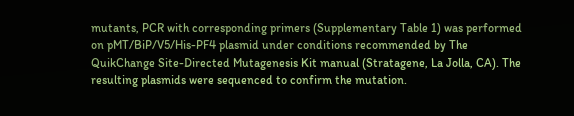mutants, PCR with corresponding primers (Supplementary Table 1) was performed on pMT/BiP/V5/His-PF4 plasmid under conditions recommended by The QuikChange Site-Directed Mutagenesis Kit manual (Stratagene, La Jolla, CA). The resulting plasmids were sequenced to confirm the mutation.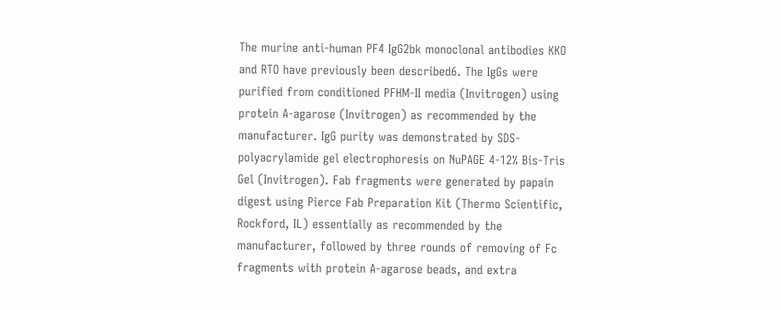The murine anti-human PF4 IgG2bk monoclonal antibodies KKO and RTO have previously been described6. The IgGs were purified from conditioned PFHM-II media (Invitrogen) using protein A-agarose (Invitrogen) as recommended by the manufacturer. IgG purity was demonstrated by SDS-polyacrylamide gel electrophoresis on NuPAGE 4-12% Bis-Tris Gel (Invitrogen). Fab fragments were generated by papain digest using Pierce Fab Preparation Kit (Thermo Scientific, Rockford, IL) essentially as recommended by the manufacturer, followed by three rounds of removing of Fc fragments with protein A-agarose beads, and extra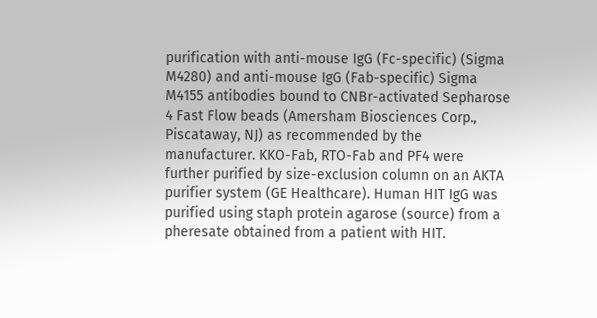purification with anti-mouse IgG (Fc-specific) (Sigma M4280) and anti-mouse IgG (Fab-specific) Sigma M4155 antibodies bound to CNBr-activated Sepharose 4 Fast Flow beads (Amersham Biosciences Corp., Piscataway, NJ) as recommended by the manufacturer. KKO-Fab, RTO-Fab and PF4 were further purified by size-exclusion column on an AKTA purifier system (GE Healthcare). Human HIT IgG was purified using staph protein agarose (source) from a pheresate obtained from a patient with HIT.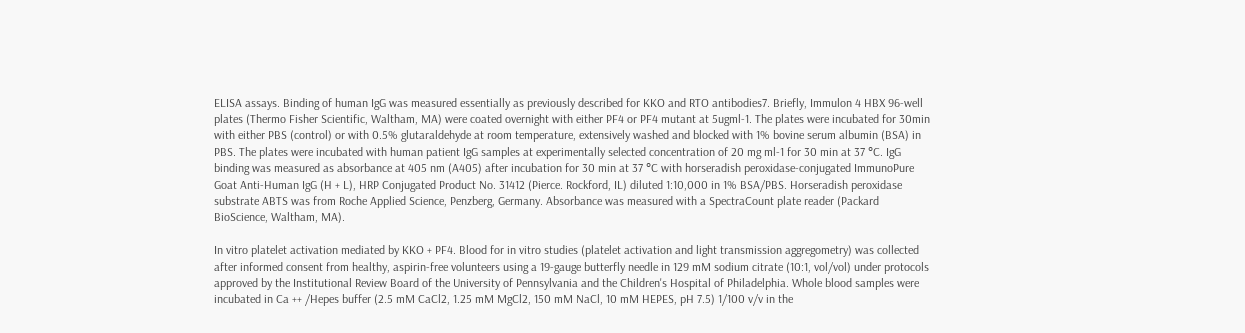ELISA assays. Binding of human IgG was measured essentially as previously described for KKO and RTO antibodies7. Briefly, Immulon 4 HBX 96-well plates (Thermo Fisher Scientific, Waltham, MA) were coated overnight with either PF4 or PF4 mutant at 5ugml-1. The plates were incubated for 30min with either PBS (control) or with 0.5% glutaraldehyde at room temperature, extensively washed and blocked with 1% bovine serum albumin (BSA) in PBS. The plates were incubated with human patient IgG samples at experimentally selected concentration of 20 mg ml-1 for 30 min at 37 °C. IgG binding was measured as absorbance at 405 nm (A405) after incubation for 30 min at 37 °C with horseradish peroxidase-conjugated ImmunoPure Goat Anti-Human IgG (H + L), HRP Conjugated Product No. 31412 (Pierce. Rockford, IL) diluted 1:10,000 in 1% BSA/PBS. Horseradish peroxidase substrate ABTS was from Roche Applied Science, Penzberg, Germany. Absorbance was measured with a SpectraCount plate reader (Packard BioScience, Waltham, MA).

In vitro platelet activation mediated by KKO + PF4. Blood for in vitro studies (platelet activation and light transmission aggregometry) was collected after informed consent from healthy, aspirin-free volunteers using a 19-gauge butterfly needle in 129 mM sodium citrate (10:1, vol/vol) under protocols approved by the Institutional Review Board of the University of Pennsylvania and the Children's Hospital of Philadelphia. Whole blood samples were incubated in Ca ++ /Hepes buffer (2.5 mM CaCl2, 1.25 mM MgCl2, 150 mM NaCl, 10 mM HEPES, pH 7.5) 1/100 v/v in the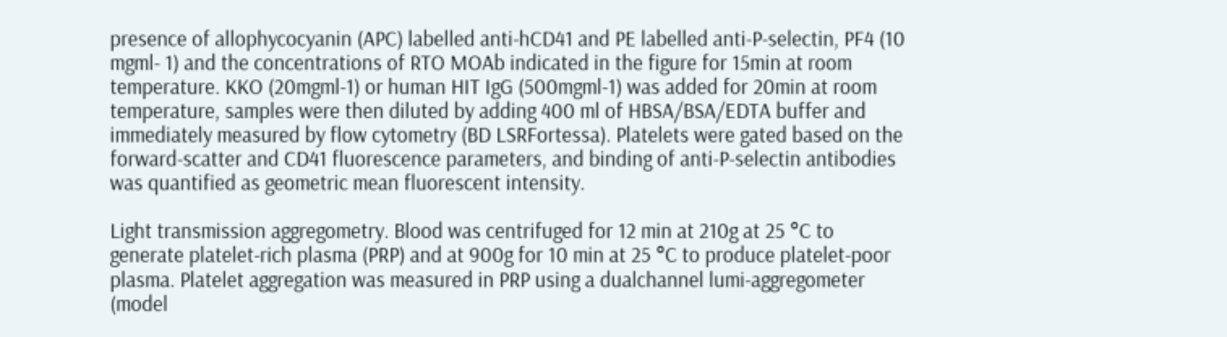presence of allophycocyanin (APC) labelled anti-hCD41 and PE labelled anti-P-selectin, PF4 (10 mgml- 1) and the concentrations of RTO MOAb indicated in the figure for 15min at room temperature. KKO (20mgml-1) or human HIT IgG (500mgml-1) was added for 20min at room temperature, samples were then diluted by adding 400 ml of HBSA/BSA/EDTA buffer and immediately measured by flow cytometry (BD LSRFortessa). Platelets were gated based on the forward-scatter and CD41 fluorescence parameters, and binding of anti-P-selectin antibodies was quantified as geometric mean fluorescent intensity.

Light transmission aggregometry. Blood was centrifuged for 12 min at 210g at 25 °C to generate platelet-rich plasma (PRP) and at 900g for 10 min at 25 °C to produce platelet-poor plasma. Platelet aggregation was measured in PRP using a dualchannel lumi-aggregometer (model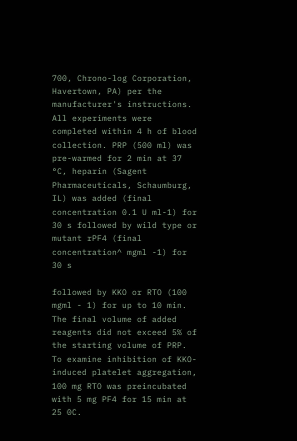700, Chrono-log Corporation, Havertown, PA) per the manufacturer's instructions. All experiments were completed within 4 h of blood collection. PRP (500 ml) was pre-warmed for 2 min at 37 °C, heparin (Sagent Pharmaceuticals, Schaumburg, IL) was added (final concentration 0.1 U ml-1) for 30 s followed by wild type or mutant rPF4 (final concentration^ mgml -1) for 30 s

followed by KKO or RTO (100 mgml - 1) for up to 10 min. The final volume of added reagents did not exceed 5% of the starting volume of PRP. To examine inhibition of KKO-induced platelet aggregation, 100 mg RTO was preincubated with 5 mg PF4 for 15 min at 25 0C.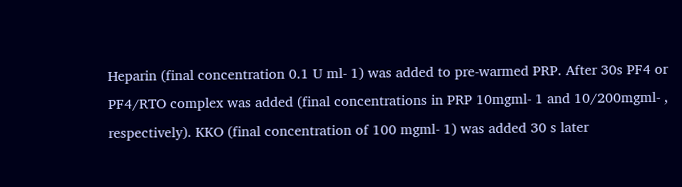Heparin (final concentration 0.1 U ml- 1) was added to pre-warmed PRP. After 30s PF4 or PF4/RTO complex was added (final concentrations in PRP 10mgml- 1 and 10/200mgml- , respectively). KKO (final concentration of 100 mgml- 1) was added 30 s later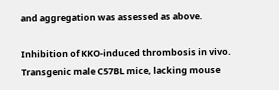and aggregation was assessed as above.

Inhibition of KKO-induced thrombosis in vivo. Transgenic male C57BL mice, lacking mouse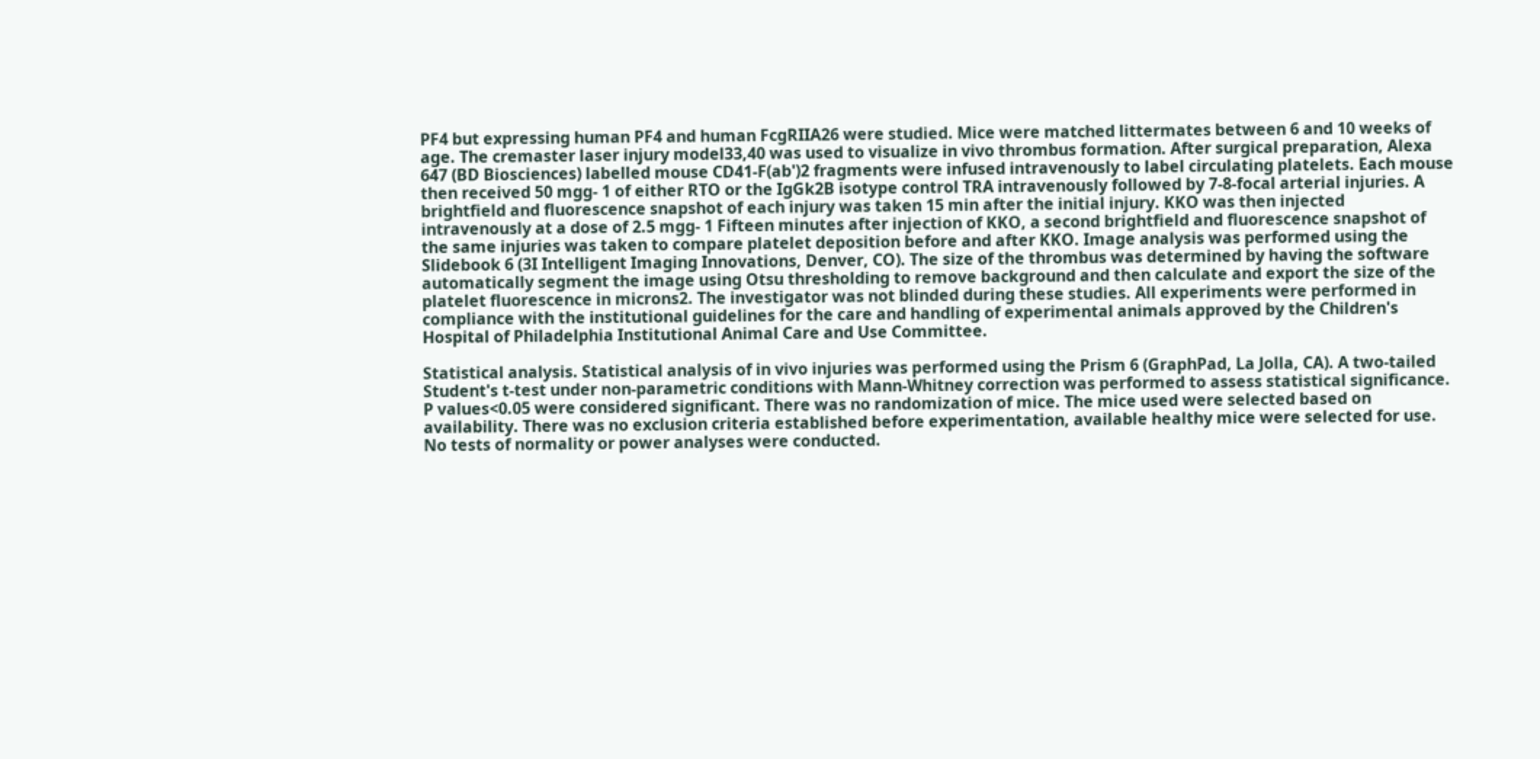PF4 but expressing human PF4 and human FcgRIIA26 were studied. Mice were matched littermates between 6 and 10 weeks of age. The cremaster laser injury model33,40 was used to visualize in vivo thrombus formation. After surgical preparation, Alexa 647 (BD Biosciences) labelled mouse CD41-F(ab')2 fragments were infused intravenously to label circulating platelets. Each mouse then received 50 mgg- 1 of either RTO or the IgGk2B isotype control TRA intravenously followed by 7-8-focal arterial injuries. A brightfield and fluorescence snapshot of each injury was taken 15 min after the initial injury. KKO was then injected intravenously at a dose of 2.5 mgg- 1 Fifteen minutes after injection of KKO, a second brightfield and fluorescence snapshot of the same injuries was taken to compare platelet deposition before and after KKO. Image analysis was performed using the Slidebook 6 (3I Intelligent Imaging Innovations, Denver, CO). The size of the thrombus was determined by having the software automatically segment the image using Otsu thresholding to remove background and then calculate and export the size of the platelet fluorescence in microns2. The investigator was not blinded during these studies. All experiments were performed in compliance with the institutional guidelines for the care and handling of experimental animals approved by the Children's Hospital of Philadelphia Institutional Animal Care and Use Committee.

Statistical analysis. Statistical analysis of in vivo injuries was performed using the Prism 6 (GraphPad, La Jolla, CA). A two-tailed Student's t-test under non-parametric conditions with Mann-Whitney correction was performed to assess statistical significance. P values<0.05 were considered significant. There was no randomization of mice. The mice used were selected based on availability. There was no exclusion criteria established before experimentation, available healthy mice were selected for use. No tests of normality or power analyses were conducted.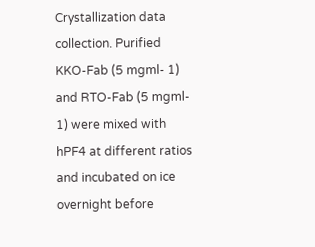Crystallization data collection. Purified KKO-Fab (5 mgml- 1) and RTO-Fab (5 mgml- 1) were mixed with hPF4 at different ratios and incubated on ice overnight before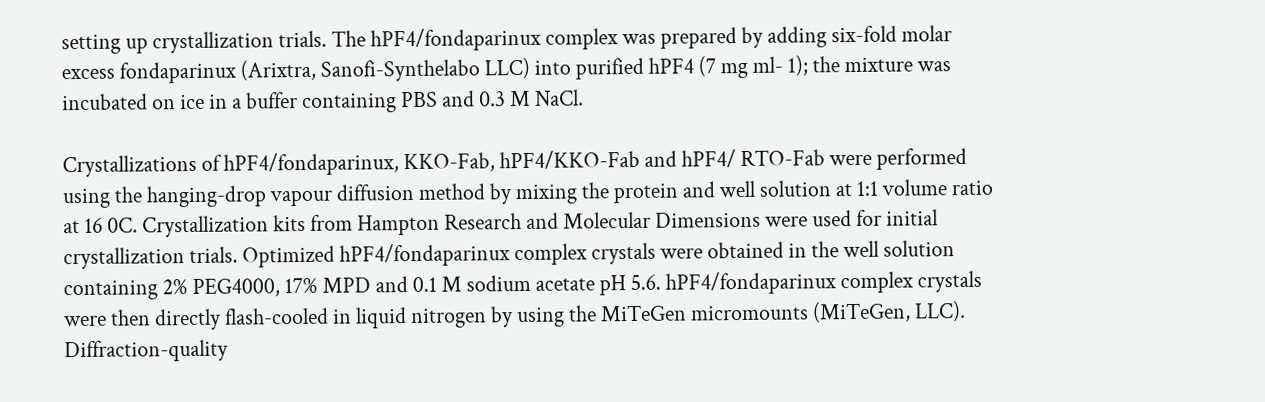setting up crystallization trials. The hPF4/fondaparinux complex was prepared by adding six-fold molar excess fondaparinux (Arixtra, Sanofi-Synthelabo LLC) into purified hPF4 (7 mg ml- 1); the mixture was incubated on ice in a buffer containing PBS and 0.3 M NaCl.

Crystallizations of hPF4/fondaparinux, KKO-Fab, hPF4/KKO-Fab and hPF4/ RTO-Fab were performed using the hanging-drop vapour diffusion method by mixing the protein and well solution at 1:1 volume ratio at 16 0C. Crystallization kits from Hampton Research and Molecular Dimensions were used for initial crystallization trials. Optimized hPF4/fondaparinux complex crystals were obtained in the well solution containing 2% PEG4000, 17% MPD and 0.1 M sodium acetate pH 5.6. hPF4/fondaparinux complex crystals were then directly flash-cooled in liquid nitrogen by using the MiTeGen micromounts (MiTeGen, LLC). Diffraction-quality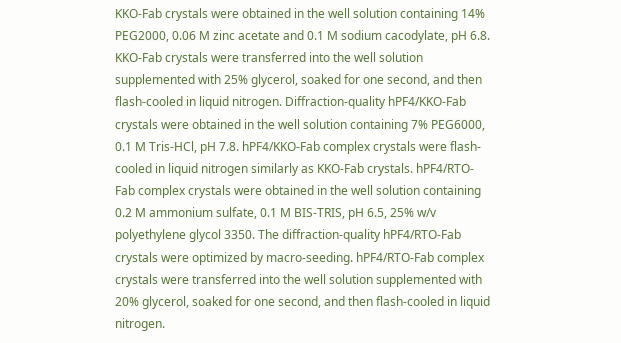KKO-Fab crystals were obtained in the well solution containing 14% PEG2000, 0.06 M zinc acetate and 0.1 M sodium cacodylate, pH 6.8. KKO-Fab crystals were transferred into the well solution supplemented with 25% glycerol, soaked for one second, and then flash-cooled in liquid nitrogen. Diffraction-quality hPF4/KKO-Fab crystals were obtained in the well solution containing 7% PEG6000, 0.1 M Tris-HCl, pH 7.8. hPF4/KKO-Fab complex crystals were flash-cooled in liquid nitrogen similarly as KKO-Fab crystals. hPF4/RTO-Fab complex crystals were obtained in the well solution containing 0.2 M ammonium sulfate, 0.1 M BIS-TRIS, pH 6.5, 25% w/v polyethylene glycol 3350. The diffraction-quality hPF4/RTO-Fab crystals were optimized by macro-seeding. hPF4/RTO-Fab complex crystals were transferred into the well solution supplemented with 20% glycerol, soaked for one second, and then flash-cooled in liquid nitrogen.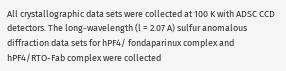All crystallographic data sets were collected at 100 K with ADSC CCD detectors. The long-wavelength (l = 2.07 A) sulfur anomalous diffraction data sets for hPF4/ fondaparinux complex and hPF4/RTO-Fab complex were collected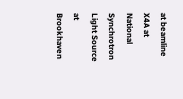at beamline X4A at National Synchrotron Light Source at Brookhaven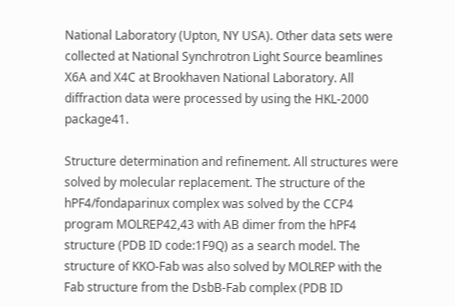National Laboratory (Upton, NY USA). Other data sets were collected at National Synchrotron Light Source beamlines X6A and X4C at Brookhaven National Laboratory. All diffraction data were processed by using the HKL-2000 package41.

Structure determination and refinement. All structures were solved by molecular replacement. The structure of the hPF4/fondaparinux complex was solved by the CCP4 program MOLREP42,43 with AB dimer from the hPF4 structure (PDB ID code:1F9Q) as a search model. The structure of KKO-Fab was also solved by MOLREP with the Fab structure from the DsbB-Fab complex (PDB ID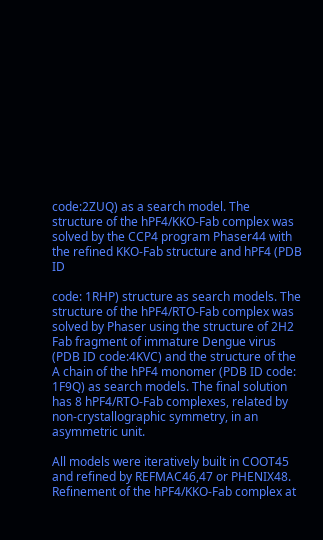code:2ZUQ) as a search model. The structure of the hPF4/KKO-Fab complex was solved by the CCP4 program Phaser44 with the refined KKO-Fab structure and hPF4 (PDB ID

code: 1RHP) structure as search models. The structure of the hPF4/RTO-Fab complex was solved by Phaser using the structure of 2H2 Fab fragment of immature Dengue virus (PDB ID code:4KVC) and the structure of the A chain of the hPF4 monomer (PDB ID code: 1F9Q) as search models. The final solution has 8 hPF4/RTO-Fab complexes, related by non-crystallographic symmetry, in an asymmetric unit.

All models were iteratively built in COOT45 and refined by REFMAC46,47 or PHENIX48. Refinement of the hPF4/KKO-Fab complex at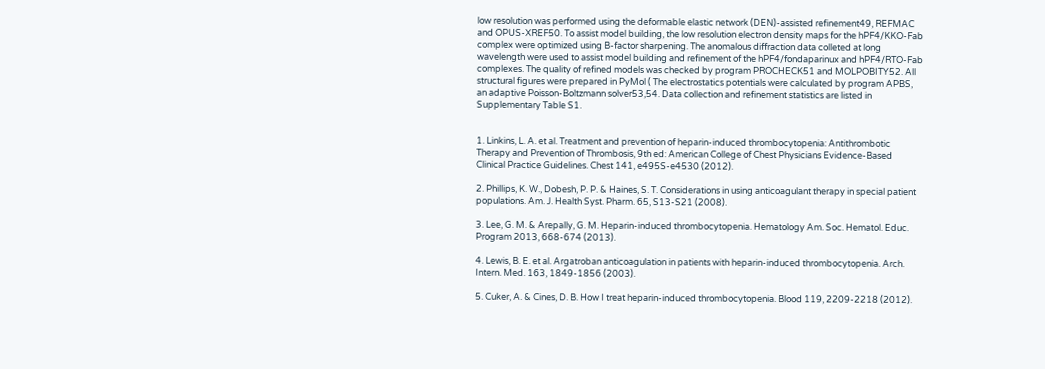low resolution was performed using the deformable elastic network (DEN)-assisted refinement49, REFMAC and OPUS-XREF50. To assist model building, the low resolution electron density maps for the hPF4/KKO-Fab complex were optimized using B-factor sharpening. The anomalous diffraction data colleted at long wavelength were used to assist model building and refinement of the hPF4/fondaparinux and hPF4/RTO-Fab complexes. The quality of refined models was checked by program PROCHECK51 and MOLPOBITY52. All structural figures were prepared in PyMol ( The electrostatics potentials were calculated by program APBS, an adaptive Poisson-Boltzmann solver53,54. Data collection and refinement statistics are listed in Supplementary Table S1.


1. Linkins, L. A. et al. Treatment and prevention of heparin-induced thrombocytopenia: Antithrombotic Therapy and Prevention of Thrombosis, 9th ed: American College of Chest Physicians Evidence-Based Clinical Practice Guidelines. Chest 141, e495S-e4530 (2012).

2. Phillips, K. W., Dobesh, P. P. & Haines, S. T. Considerations in using anticoagulant therapy in special patient populations. Am. J. Health Syst. Pharm. 65, S13-S21 (2008).

3. Lee, G. M. & Arepally, G. M. Heparin-induced thrombocytopenia. Hematology Am. Soc. Hematol. Educ. Program 2013, 668-674 (2013).

4. Lewis, B. E. et al. Argatroban anticoagulation in patients with heparin-induced thrombocytopenia. Arch. Intern. Med. 163, 1849-1856 (2003).

5. Cuker, A. & Cines, D. B. How I treat heparin-induced thrombocytopenia. Blood 119, 2209-2218 (2012).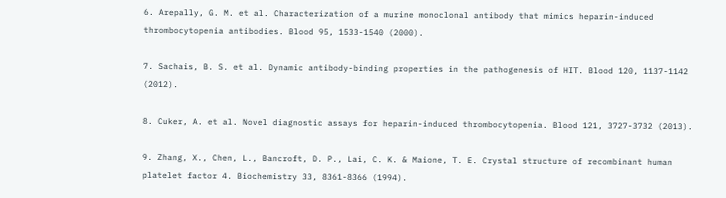6. Arepally, G. M. et al. Characterization of a murine monoclonal antibody that mimics heparin-induced thrombocytopenia antibodies. Blood 95, 1533-1540 (2000).

7. Sachais, B. S. et al. Dynamic antibody-binding properties in the pathogenesis of HIT. Blood 120, 1137-1142 (2012).

8. Cuker, A. et al. Novel diagnostic assays for heparin-induced thrombocytopenia. Blood 121, 3727-3732 (2013).

9. Zhang, X., Chen, L., Bancroft, D. P., Lai, C. K. & Maione, T. E. Crystal structure of recombinant human platelet factor 4. Biochemistry 33, 8361-8366 (1994).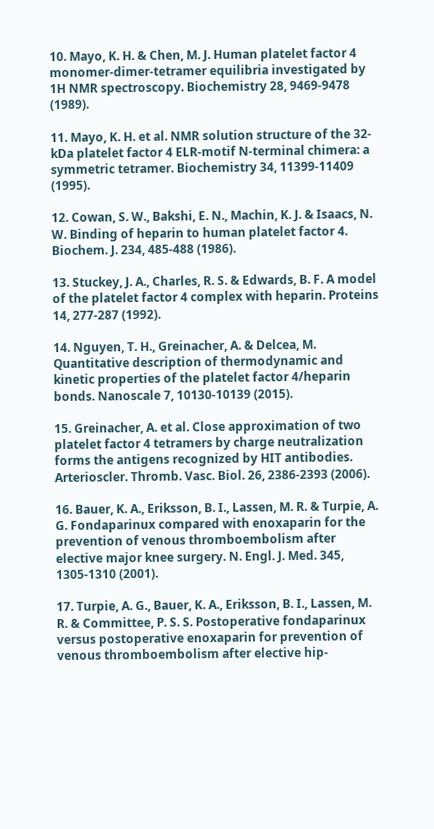10. Mayo, K. H. & Chen, M. J. Human platelet factor 4 monomer-dimer-tetramer equilibria investigated by 1H NMR spectroscopy. Biochemistry 28, 9469-9478 (1989).

11. Mayo, K. H. et al. NMR solution structure of the 32-kDa platelet factor 4 ELR-motif N-terminal chimera: a symmetric tetramer. Biochemistry 34, 11399-11409 (1995).

12. Cowan, S. W., Bakshi, E. N., Machin, K. J. & Isaacs, N. W. Binding of heparin to human platelet factor 4. Biochem. J. 234, 485-488 (1986).

13. Stuckey, J. A., Charles, R. S. & Edwards, B. F. A model of the platelet factor 4 complex with heparin. Proteins 14, 277-287 (1992).

14. Nguyen, T. H., Greinacher, A. & Delcea, M. Quantitative description of thermodynamic and kinetic properties of the platelet factor 4/heparin bonds. Nanoscale 7, 10130-10139 (2015).

15. Greinacher, A. et al. Close approximation of two platelet factor 4 tetramers by charge neutralization forms the antigens recognized by HIT antibodies. Arterioscler. Thromb. Vasc. Biol. 26, 2386-2393 (2006).

16. Bauer, K. A., Eriksson, B. I., Lassen, M. R. & Turpie, A. G. Fondaparinux compared with enoxaparin for the prevention of venous thromboembolism after elective major knee surgery. N. Engl. J. Med. 345, 1305-1310 (2001).

17. Turpie, A. G., Bauer, K. A., Eriksson, B. I., Lassen, M. R. & Committee, P. S. S. Postoperative fondaparinux versus postoperative enoxaparin for prevention of venous thromboembolism after elective hip-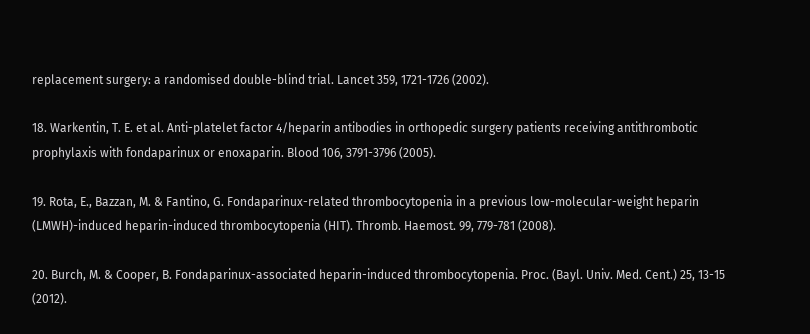replacement surgery: a randomised double-blind trial. Lancet 359, 1721-1726 (2002).

18. Warkentin, T. E. et al. Anti-platelet factor 4/heparin antibodies in orthopedic surgery patients receiving antithrombotic prophylaxis with fondaparinux or enoxaparin. Blood 106, 3791-3796 (2005).

19. Rota, E., Bazzan, M. & Fantino, G. Fondaparinux-related thrombocytopenia in a previous low-molecular-weight heparin (LMWH)-induced heparin-induced thrombocytopenia (HIT). Thromb. Haemost. 99, 779-781 (2008).

20. Burch, M. & Cooper, B. Fondaparinux-associated heparin-induced thrombocytopenia. Proc. (Bayl. Univ. Med. Cent.) 25, 13-15 (2012).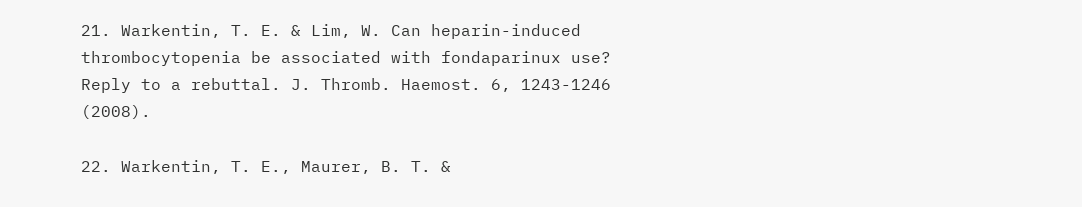21. Warkentin, T. E. & Lim, W. Can heparin-induced thrombocytopenia be associated with fondaparinux use? Reply to a rebuttal. J. Thromb. Haemost. 6, 1243-1246 (2008).

22. Warkentin, T. E., Maurer, B. T. &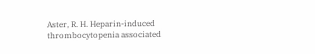Aster, R. H. Heparin-induced thrombocytopenia associated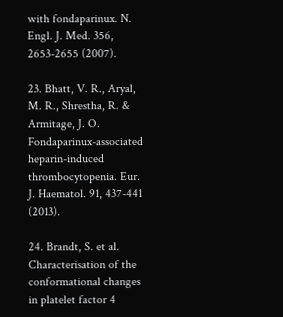with fondaparinux. N. Engl. J. Med. 356, 2653-2655 (2007).

23. Bhatt, V. R., Aryal, M. R., Shrestha, R. & Armitage, J. O. Fondaparinux-associated heparin-induced thrombocytopenia. Eur. J. Haematol. 91, 437-441 (2013).

24. Brandt, S. et al. Characterisation of the conformational changes in platelet factor 4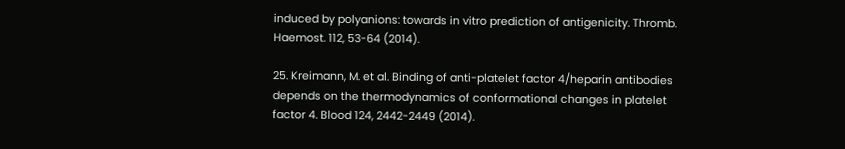induced by polyanions: towards in vitro prediction of antigenicity. Thromb. Haemost. 112, 53-64 (2014).

25. Kreimann, M. et al. Binding of anti-platelet factor 4/heparin antibodies depends on the thermodynamics of conformational changes in platelet factor 4. Blood 124, 2442-2449 (2014).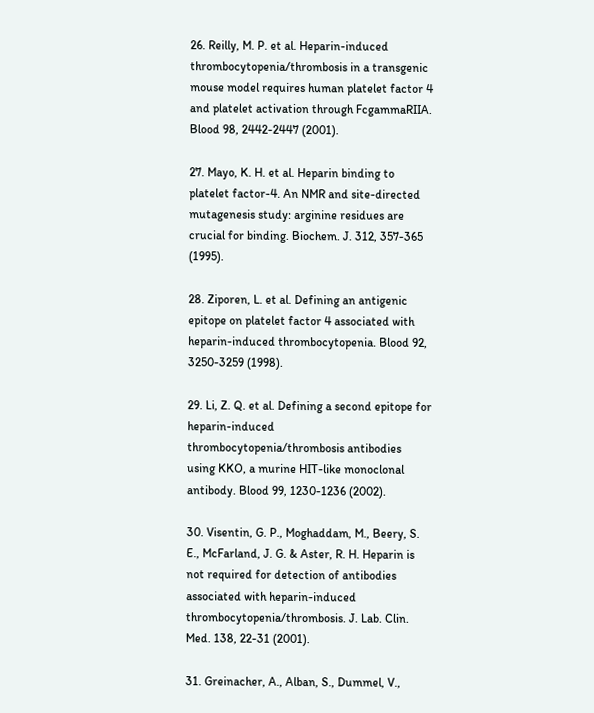26. Reilly, M. P. et al. Heparin-induced thrombocytopenia/thrombosis in a transgenic mouse model requires human platelet factor 4 and platelet activation through FcgammaRIIA. Blood 98, 2442-2447 (2001).

27. Mayo, K. H. et al. Heparin binding to platelet factor-4. An NMR and site-directed mutagenesis study: arginine residues are crucial for binding. Biochem. J. 312, 357-365 (1995).

28. Ziporen, L. et al. Defining an antigenic epitope on platelet factor 4 associated with heparin-induced thrombocytopenia. Blood 92, 3250-3259 (1998).

29. Li, Z. Q. et al. Defining a second epitope for heparin-induced thrombocytopenia/thrombosis antibodies using KKO, a murine HIT-like monoclonal antibody. Blood 99, 1230-1236 (2002).

30. Visentin, G. P., Moghaddam, M., Beery, S. E., McFarland, J. G. & Aster, R. H. Heparin is not required for detection of antibodies associated with heparin-induced thrombocytopenia/thrombosis. J. Lab. Clin. Med. 138, 22-31 (2001).

31. Greinacher, A., Alban, S., Dummel, V.,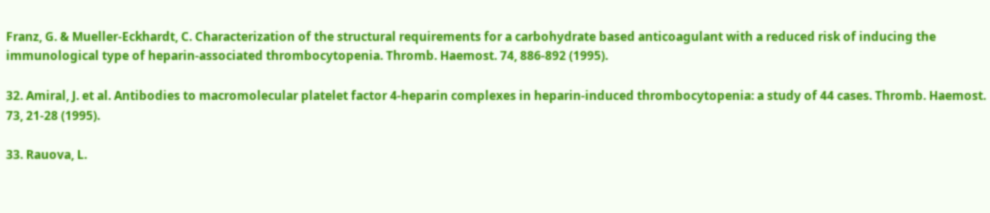Franz, G. & Mueller-Eckhardt, C. Characterization of the structural requirements for a carbohydrate based anticoagulant with a reduced risk of inducing the immunological type of heparin-associated thrombocytopenia. Thromb. Haemost. 74, 886-892 (1995).

32. Amiral, J. et al. Antibodies to macromolecular platelet factor 4-heparin complexes in heparin-induced thrombocytopenia: a study of 44 cases. Thromb. Haemost. 73, 21-28 (1995).

33. Rauova, L.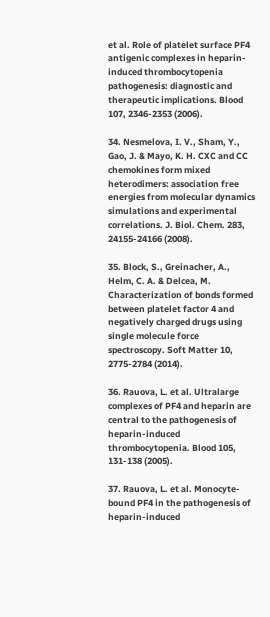et al. Role of platelet surface PF4 antigenic complexes in heparin-induced thrombocytopenia pathogenesis: diagnostic and therapeutic implications. Blood 107, 2346-2353 (2006).

34. Nesmelova, I. V., Sham, Y., Gao, J. & Mayo, K. H. CXC and CC chemokines form mixed heterodimers: association free energies from molecular dynamics simulations and experimental correlations. J. Biol. Chem. 283, 24155-24166 (2008).

35. Block, S., Greinacher, A., Helm, C. A. & Delcea, M. Characterization of bonds formed between platelet factor 4 and negatively charged drugs using single molecule force spectroscopy. Soft Matter 10, 2775-2784 (2014).

36. Rauova, L. et al. Ultralarge complexes of PF4 and heparin are central to the pathogenesis of heparin-induced thrombocytopenia. Blood 105, 131-138 (2005).

37. Rauova, L. et al. Monocyte-bound PF4 in the pathogenesis of heparin-induced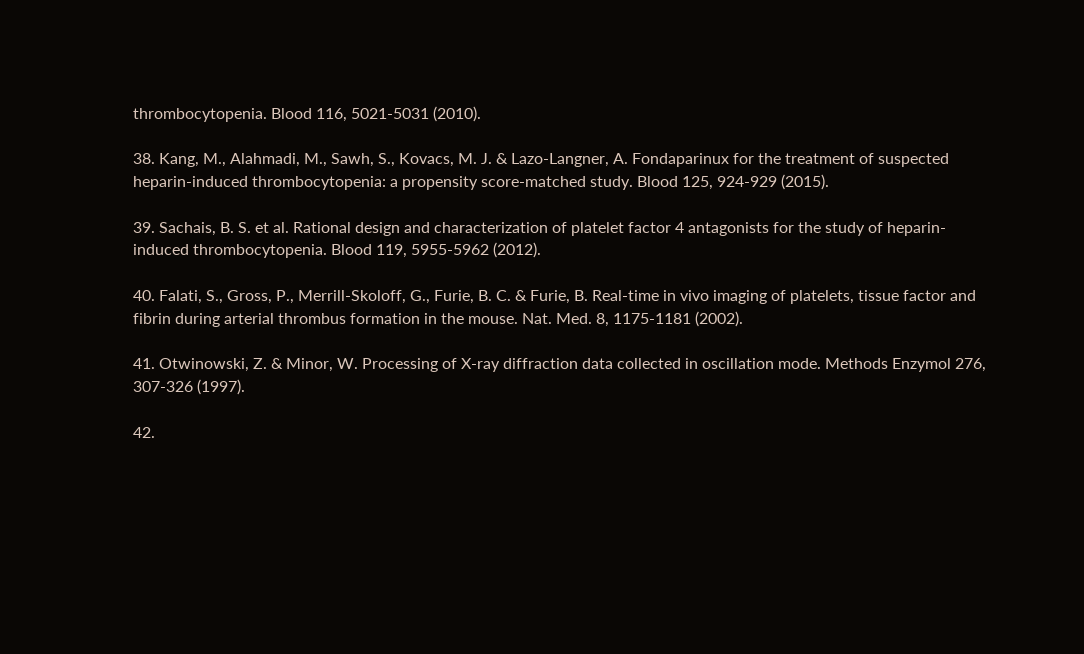thrombocytopenia. Blood 116, 5021-5031 (2010).

38. Kang, M., Alahmadi, M., Sawh, S., Kovacs, M. J. & Lazo-Langner, A. Fondaparinux for the treatment of suspected heparin-induced thrombocytopenia: a propensity score-matched study. Blood 125, 924-929 (2015).

39. Sachais, B. S. et al. Rational design and characterization of platelet factor 4 antagonists for the study of heparin-induced thrombocytopenia. Blood 119, 5955-5962 (2012).

40. Falati, S., Gross, P., Merrill-Skoloff, G., Furie, B. C. & Furie, B. Real-time in vivo imaging of platelets, tissue factor and fibrin during arterial thrombus formation in the mouse. Nat. Med. 8, 1175-1181 (2002).

41. Otwinowski, Z. & Minor, W. Processing of X-ray diffraction data collected in oscillation mode. Methods Enzymol 276, 307-326 (1997).

42.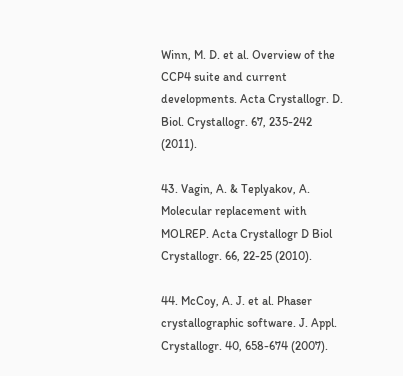Winn, M. D. et al. Overview of the CCP4 suite and current developments. Acta Crystallogr. D. Biol. Crystallogr. 67, 235-242 (2011).

43. Vagin, A. & Teplyakov, A. Molecular replacement with MOLREP. Acta Crystallogr D Biol Crystallogr. 66, 22-25 (2010).

44. McCoy, A. J. et al. Phaser crystallographic software. J. Appl. Crystallogr. 40, 658-674 (2007).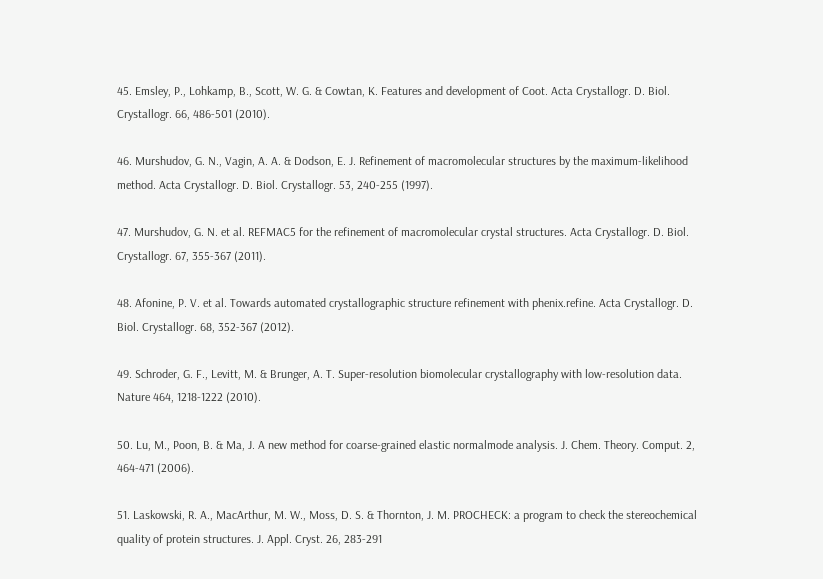45. Emsley, P., Lohkamp, B., Scott, W. G. & Cowtan, K. Features and development of Coot. Acta Crystallogr. D. Biol. Crystallogr. 66, 486-501 (2010).

46. Murshudov, G. N., Vagin, A. A. & Dodson, E. J. Refinement of macromolecular structures by the maximum-likelihood method. Acta Crystallogr. D. Biol. Crystallogr. 53, 240-255 (1997).

47. Murshudov, G. N. et al. REFMAC5 for the refinement of macromolecular crystal structures. Acta Crystallogr. D. Biol. Crystallogr. 67, 355-367 (2011).

48. Afonine, P. V. et al. Towards automated crystallographic structure refinement with phenix.refine. Acta Crystallogr. D. Biol. Crystallogr. 68, 352-367 (2012).

49. Schroder, G. F., Levitt, M. & Brunger, A. T. Super-resolution biomolecular crystallography with low-resolution data. Nature 464, 1218-1222 (2010).

50. Lu, M., Poon, B. & Ma, J. A new method for coarse-grained elastic normalmode analysis. J. Chem. Theory. Comput. 2, 464-471 (2006).

51. Laskowski, R. A., MacArthur, M. W., Moss, D. S. & Thornton, J. M. PROCHECK: a program to check the stereochemical quality of protein structures. J. Appl. Cryst. 26, 283-291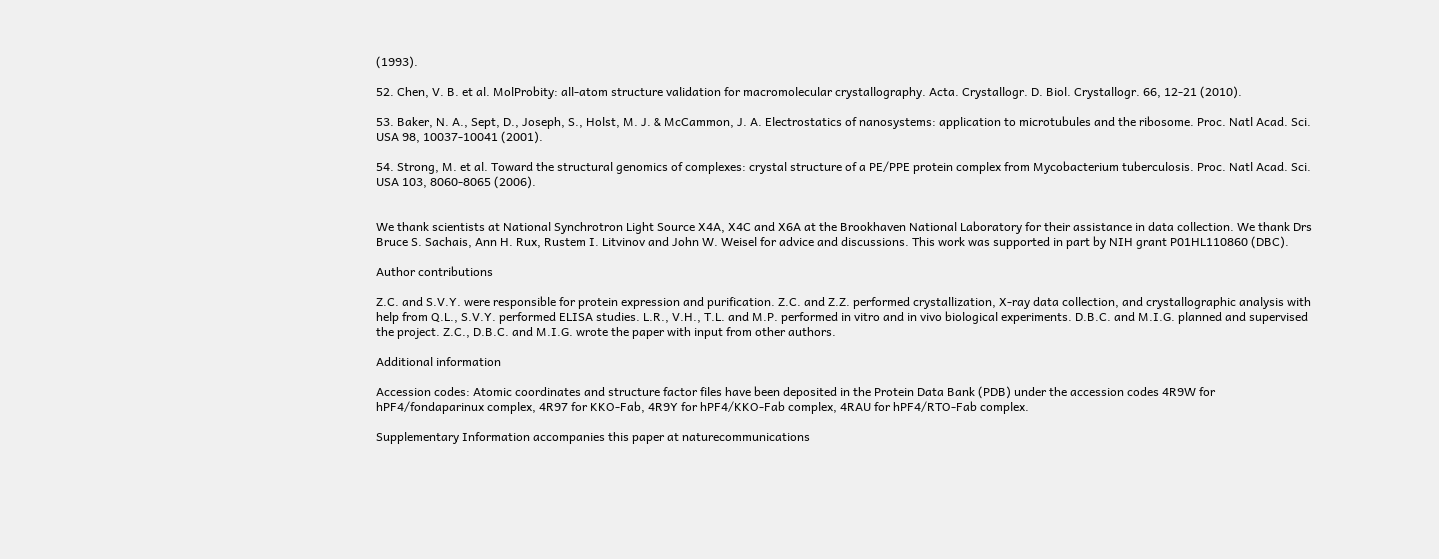(1993).

52. Chen, V. B. et al. MolProbity: all-atom structure validation for macromolecular crystallography. Acta. Crystallogr. D. Biol. Crystallogr. 66, 12-21 (2010).

53. Baker, N. A., Sept, D., Joseph, S., Holst, M. J. & McCammon, J. A. Electrostatics of nanosystems: application to microtubules and the ribosome. Proc. Natl Acad. Sci. USA 98, 10037-10041 (2001).

54. Strong, M. et al. Toward the structural genomics of complexes: crystal structure of a PE/PPE protein complex from Mycobacterium tuberculosis. Proc. Natl Acad. Sci. USA 103, 8060-8065 (2006).


We thank scientists at National Synchrotron Light Source X4A, X4C and X6A at the Brookhaven National Laboratory for their assistance in data collection. We thank Drs Bruce S. Sachais, Ann H. Rux, Rustem I. Litvinov and John W. Weisel for advice and discussions. This work was supported in part by NIH grant P01HL110860 (DBC).

Author contributions

Z.C. and S.V.Y. were responsible for protein expression and purification. Z.C. and Z.Z. performed crystallization, X-ray data collection, and crystallographic analysis with help from Q.L., S.V.Y. performed ELISA studies. L.R., V.H., T.L. and M.P. performed in vitro and in vivo biological experiments. D.B.C. and M.I.G. planned and supervised the project. Z.C., D.B.C. and M.I.G. wrote the paper with input from other authors.

Additional information

Accession codes: Atomic coordinates and structure factor files have been deposited in the Protein Data Bank (PDB) under the accession codes 4R9W for hPF4/fondaparinux complex, 4R97 for KKO-Fab, 4R9Y for hPF4/KKO-Fab complex, 4RAU for hPF4/RTO-Fab complex.

Supplementary Information accompanies this paper at naturecommunications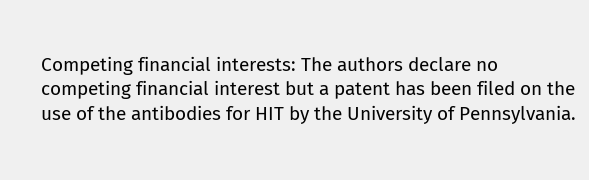Competing financial interests: The authors declare no competing financial interest but a patent has been filed on the use of the antibodies for HIT by the University of Pennsylvania.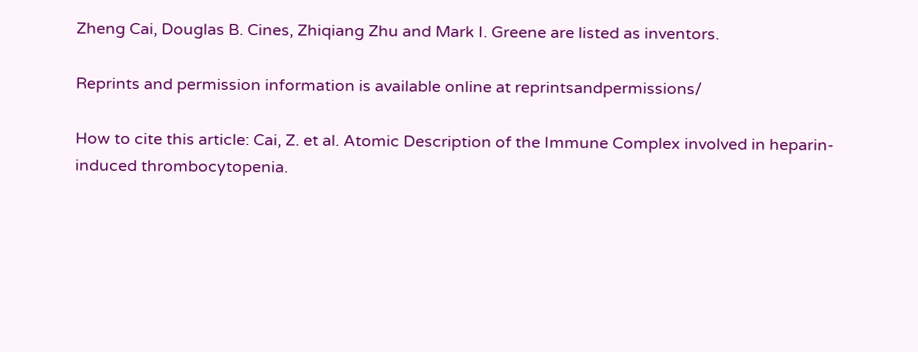Zheng Cai, Douglas B. Cines, Zhiqiang Zhu and Mark I. Greene are listed as inventors.

Reprints and permission information is available online at reprintsandpermissions/

How to cite this article: Cai, Z. et al. Atomic Description of the Immune Complex involved in heparin-induced thrombocytopenia.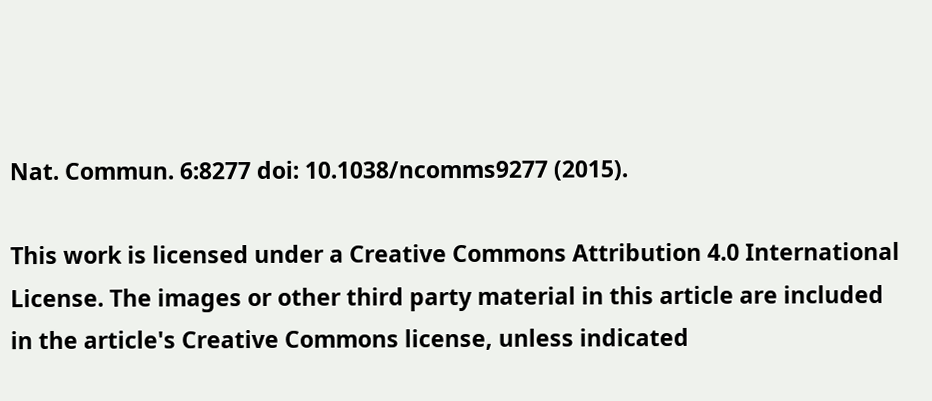Nat. Commun. 6:8277 doi: 10.1038/ncomms9277 (2015).

This work is licensed under a Creative Commons Attribution 4.0 International License. The images or other third party material in this article are included in the article's Creative Commons license, unless indicated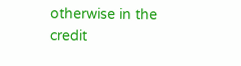otherwise in the credit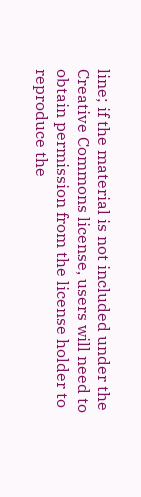line; if the material is not included under the Creative Commons license, users will need to obtain permission from the license holder to reproduce the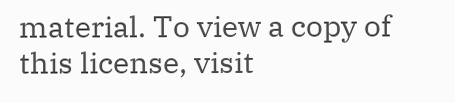material. To view a copy of this license, visit